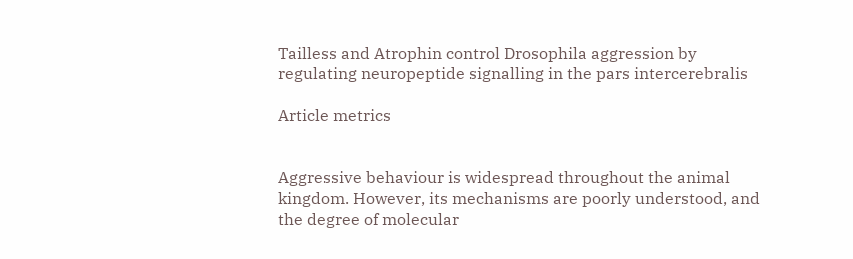Tailless and Atrophin control Drosophila aggression by regulating neuropeptide signalling in the pars intercerebralis

Article metrics


Aggressive behaviour is widespread throughout the animal kingdom. However, its mechanisms are poorly understood, and the degree of molecular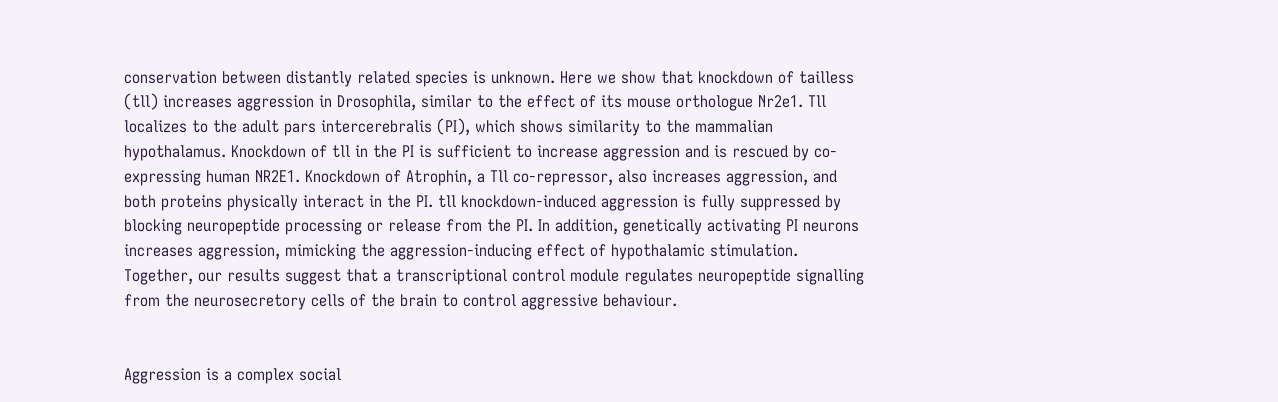conservation between distantly related species is unknown. Here we show that knockdown of tailless (tll) increases aggression in Drosophila, similar to the effect of its mouse orthologue Nr2e1. Tll localizes to the adult pars intercerebralis (PI), which shows similarity to the mammalian hypothalamus. Knockdown of tll in the PI is sufficient to increase aggression and is rescued by co-expressing human NR2E1. Knockdown of Atrophin, a Tll co-repressor, also increases aggression, and both proteins physically interact in the PI. tll knockdown-induced aggression is fully suppressed by blocking neuropeptide processing or release from the PI. In addition, genetically activating PI neurons increases aggression, mimicking the aggression-inducing effect of hypothalamic stimulation. Together, our results suggest that a transcriptional control module regulates neuropeptide signalling from the neurosecretory cells of the brain to control aggressive behaviour.


Aggression is a complex social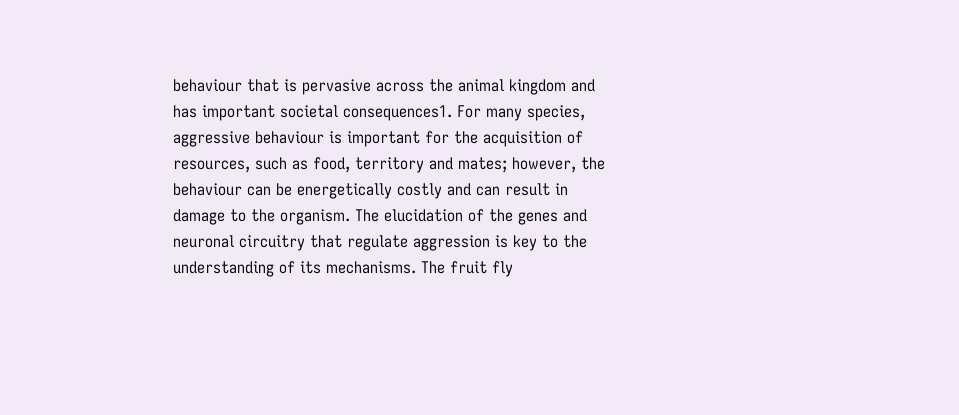behaviour that is pervasive across the animal kingdom and has important societal consequences1. For many species, aggressive behaviour is important for the acquisition of resources, such as food, territory and mates; however, the behaviour can be energetically costly and can result in damage to the organism. The elucidation of the genes and neuronal circuitry that regulate aggression is key to the understanding of its mechanisms. The fruit fly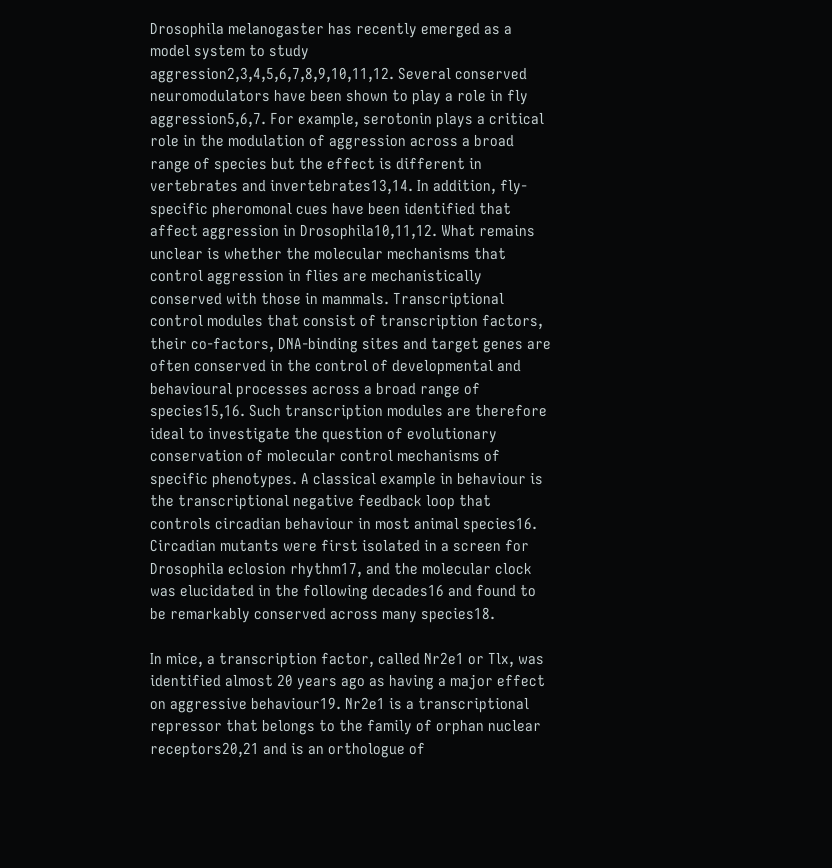Drosophila melanogaster has recently emerged as a model system to study aggression2,3,4,5,6,7,8,9,10,11,12. Several conserved neuromodulators have been shown to play a role in fly aggression5,6,7. For example, serotonin plays a critical role in the modulation of aggression across a broad range of species but the effect is different in vertebrates and invertebrates13,14. In addition, fly-specific pheromonal cues have been identified that affect aggression in Drosophila10,11,12. What remains unclear is whether the molecular mechanisms that control aggression in flies are mechanistically conserved with those in mammals. Transcriptional control modules that consist of transcription factors, their co-factors, DNA-binding sites and target genes are often conserved in the control of developmental and behavioural processes across a broad range of species15,16. Such transcription modules are therefore ideal to investigate the question of evolutionary conservation of molecular control mechanisms of specific phenotypes. A classical example in behaviour is the transcriptional negative feedback loop that controls circadian behaviour in most animal species16. Circadian mutants were first isolated in a screen for Drosophila eclosion rhythm17, and the molecular clock was elucidated in the following decades16 and found to be remarkably conserved across many species18.

In mice, a transcription factor, called Nr2e1 or Tlx, was identified almost 20 years ago as having a major effect on aggressive behaviour19. Nr2e1 is a transcriptional repressor that belongs to the family of orphan nuclear receptors20,21 and is an orthologue of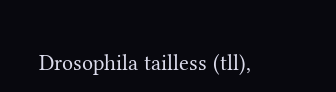Drosophila tailless (tll),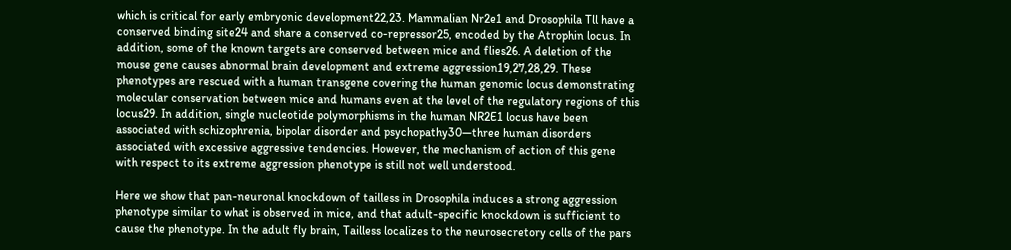which is critical for early embryonic development22,23. Mammalian Nr2e1 and Drosophila Tll have a conserved binding site24 and share a conserved co-repressor25, encoded by the Atrophin locus. In addition, some of the known targets are conserved between mice and flies26. A deletion of the mouse gene causes abnormal brain development and extreme aggression19,27,28,29. These phenotypes are rescued with a human transgene covering the human genomic locus demonstrating molecular conservation between mice and humans even at the level of the regulatory regions of this locus29. In addition, single nucleotide polymorphisms in the human NR2E1 locus have been associated with schizophrenia, bipolar disorder and psychopathy30—three human disorders associated with excessive aggressive tendencies. However, the mechanism of action of this gene with respect to its extreme aggression phenotype is still not well understood.

Here we show that pan-neuronal knockdown of tailless in Drosophila induces a strong aggression phenotype similar to what is observed in mice, and that adult-specific knockdown is sufficient to cause the phenotype. In the adult fly brain, Tailless localizes to the neurosecretory cells of the pars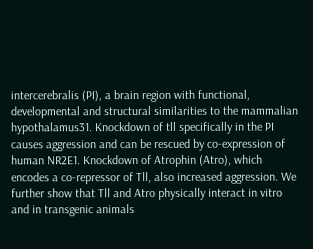intercerebralis (PI), a brain region with functional, developmental and structural similarities to the mammalian hypothalamus31. Knockdown of tll specifically in the PI causes aggression and can be rescued by co-expression of human NR2E1. Knockdown of Atrophin (Atro), which encodes a co-repressor of Tll, also increased aggression. We further show that Tll and Atro physically interact in vitro and in transgenic animals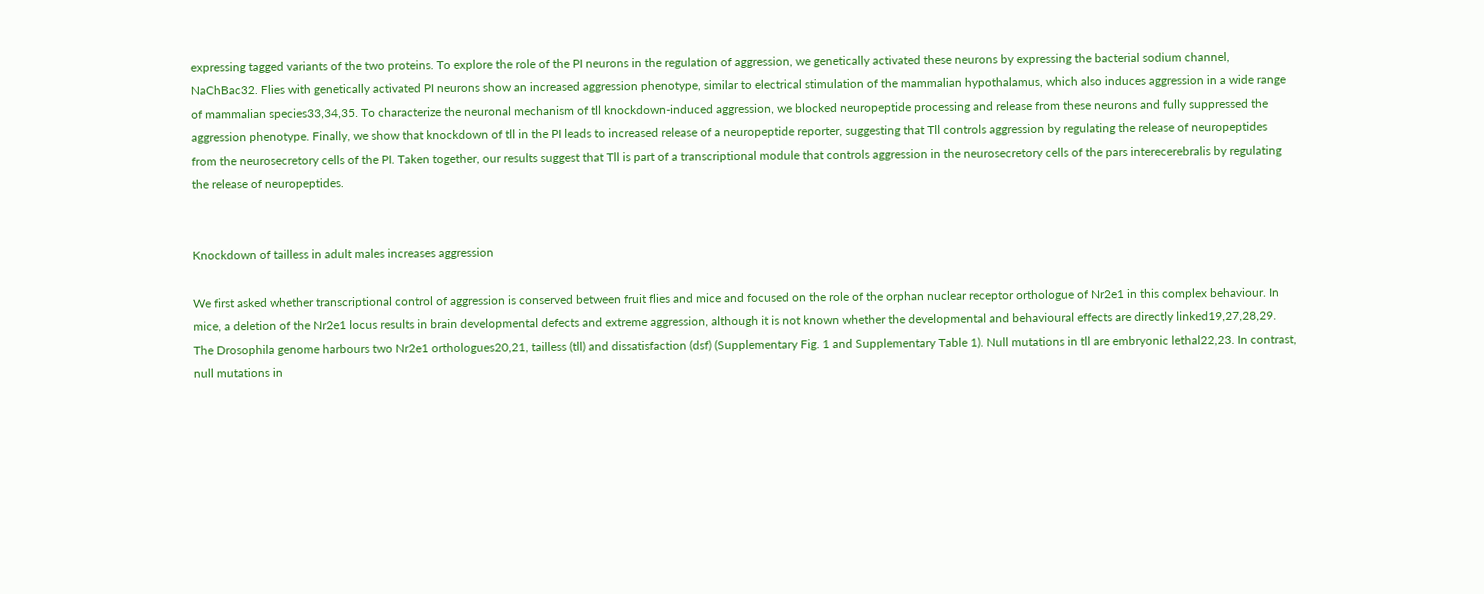expressing tagged variants of the two proteins. To explore the role of the PI neurons in the regulation of aggression, we genetically activated these neurons by expressing the bacterial sodium channel, NaChBac32. Flies with genetically activated PI neurons show an increased aggression phenotype, similar to electrical stimulation of the mammalian hypothalamus, which also induces aggression in a wide range of mammalian species33,34,35. To characterize the neuronal mechanism of tll knockdown-induced aggression, we blocked neuropeptide processing and release from these neurons and fully suppressed the aggression phenotype. Finally, we show that knockdown of tll in the PI leads to increased release of a neuropeptide reporter, suggesting that Tll controls aggression by regulating the release of neuropeptides from the neurosecretory cells of the PI. Taken together, our results suggest that Tll is part of a transcriptional module that controls aggression in the neurosecretory cells of the pars interecerebralis by regulating the release of neuropeptides.


Knockdown of tailless in adult males increases aggression

We first asked whether transcriptional control of aggression is conserved between fruit flies and mice and focused on the role of the orphan nuclear receptor orthologue of Nr2e1 in this complex behaviour. In mice, a deletion of the Nr2e1 locus results in brain developmental defects and extreme aggression, although it is not known whether the developmental and behavioural effects are directly linked19,27,28,29. The Drosophila genome harbours two Nr2e1 orthologues20,21, tailless (tll) and dissatisfaction (dsf) (Supplementary Fig. 1 and Supplementary Table 1). Null mutations in tll are embryonic lethal22,23. In contrast, null mutations in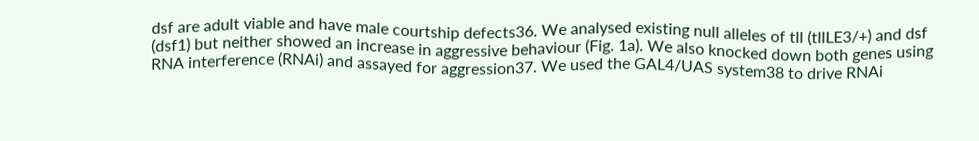dsf are adult viable and have male courtship defects36. We analysed existing null alleles of tll (tllLE3/+) and dsf (dsf1) but neither showed an increase in aggressive behaviour (Fig. 1a). We also knocked down both genes using RNA interference (RNAi) and assayed for aggression37. We used the GAL4/UAS system38 to drive RNAi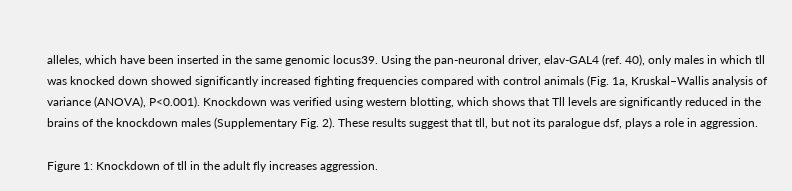alleles, which have been inserted in the same genomic locus39. Using the pan-neuronal driver, elav-GAL4 (ref. 40), only males in which tll was knocked down showed significantly increased fighting frequencies compared with control animals (Fig. 1a, Kruskal–Wallis analysis of variance (ANOVA), P<0.001). Knockdown was verified using western blotting, which shows that Tll levels are significantly reduced in the brains of the knockdown males (Supplementary Fig. 2). These results suggest that tll, but not its paralogue dsf, plays a role in aggression.

Figure 1: Knockdown of tll in the adult fly increases aggression.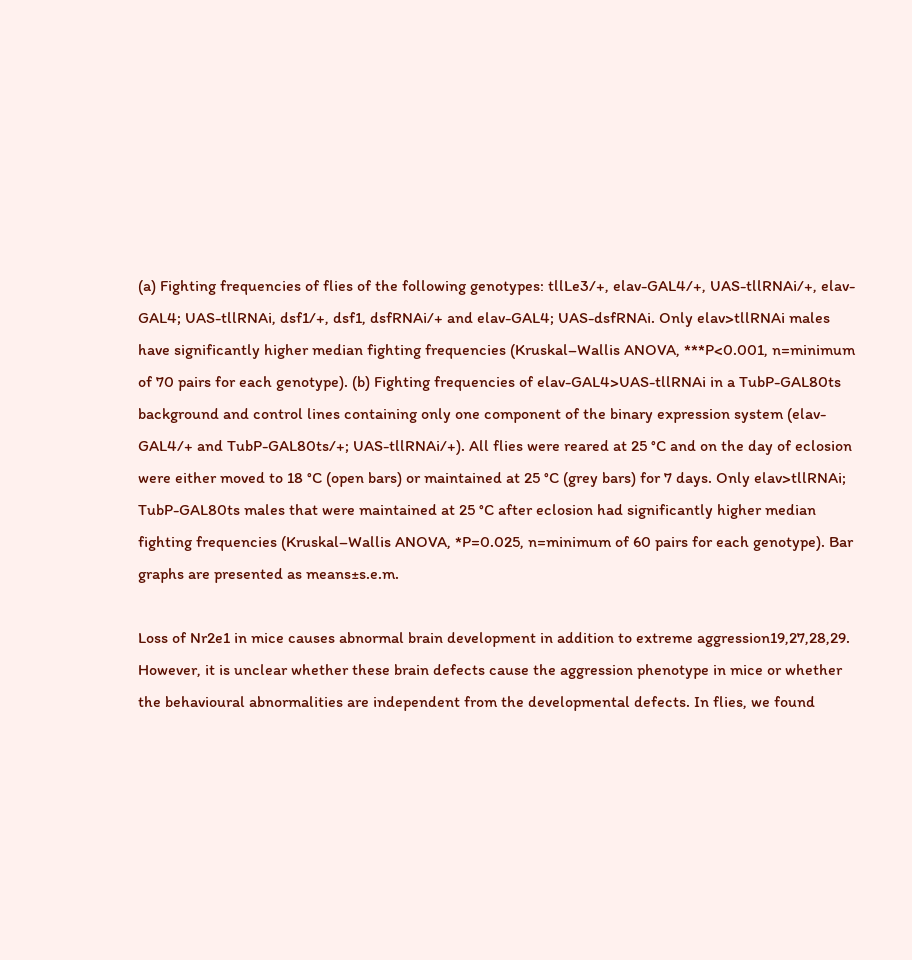(a) Fighting frequencies of flies of the following genotypes: tllLe3/+, elav-GAL4/+, UAS-tllRNAi/+, elav-GAL4; UAS-tllRNAi, dsf1/+, dsf1, dsfRNAi/+ and elav-GAL4; UAS-dsfRNAi. Only elav>tllRNAi males have significantly higher median fighting frequencies (Kruskal–Wallis ANOVA, ***P<0.001, n=minimum of 70 pairs for each genotype). (b) Fighting frequencies of elav-GAL4>UAS-tllRNAi in a TubP-GAL80ts background and control lines containing only one component of the binary expression system (elav-GAL4/+ and TubP-GAL80ts/+; UAS-tllRNAi/+). All flies were reared at 25 °C and on the day of eclosion were either moved to 18 °C (open bars) or maintained at 25 °C (grey bars) for 7 days. Only elav>tllRNAi; TubP-GAL80ts males that were maintained at 25 °C after eclosion had significantly higher median fighting frequencies (Kruskal–Wallis ANOVA, *P=0.025, n=minimum of 60 pairs for each genotype). Bar graphs are presented as means±s.e.m.

Loss of Nr2e1 in mice causes abnormal brain development in addition to extreme aggression19,27,28,29. However, it is unclear whether these brain defects cause the aggression phenotype in mice or whether the behavioural abnormalities are independent from the developmental defects. In flies, we found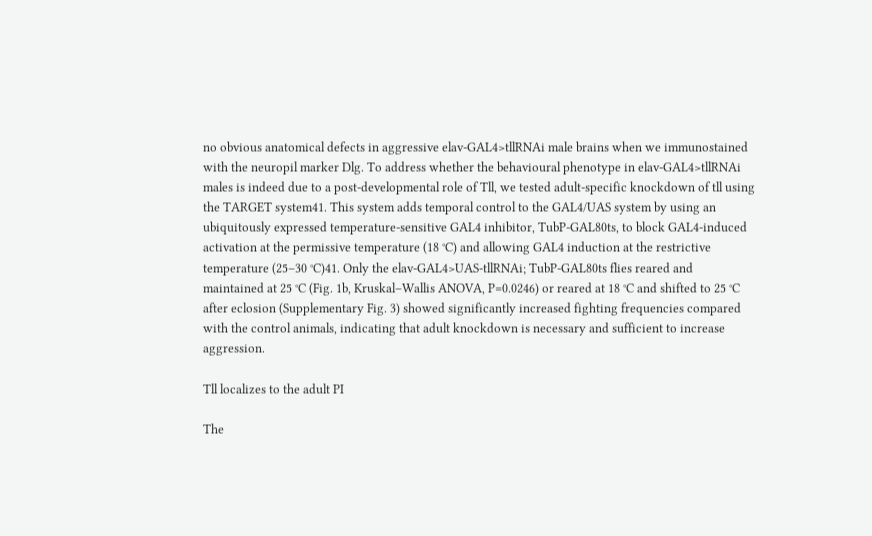no obvious anatomical defects in aggressive elav-GAL4>tllRNAi male brains when we immunostained with the neuropil marker Dlg. To address whether the behavioural phenotype in elav-GAL4>tllRNAi males is indeed due to a post-developmental role of Tll, we tested adult-specific knockdown of tll using the TARGET system41. This system adds temporal control to the GAL4/UAS system by using an ubiquitously expressed temperature-sensitive GAL4 inhibitor, TubP-GAL80ts, to block GAL4-induced activation at the permissive temperature (18 °C) and allowing GAL4 induction at the restrictive temperature (25–30 °C)41. Only the elav-GAL4>UAS-tllRNAi; TubP-GAL80ts flies reared and maintained at 25 °C (Fig. 1b, Kruskal–Wallis ANOVA, P=0.0246) or reared at 18 °C and shifted to 25 °C after eclosion (Supplementary Fig. 3) showed significantly increased fighting frequencies compared with the control animals, indicating that adult knockdown is necessary and sufficient to increase aggression.

Tll localizes to the adult PI

The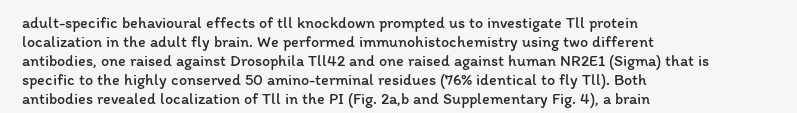adult-specific behavioural effects of tll knockdown prompted us to investigate Tll protein localization in the adult fly brain. We performed immunohistochemistry using two different antibodies, one raised against Drosophila Tll42 and one raised against human NR2E1 (Sigma) that is specific to the highly conserved 50 amino-terminal residues (76% identical to fly Tll). Both antibodies revealed localization of Tll in the PI (Fig. 2a,b and Supplementary Fig. 4), a brain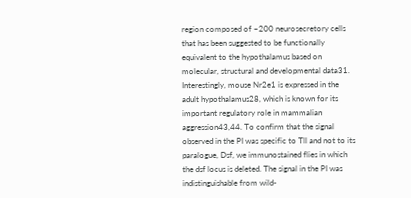region composed of ~200 neurosecretory cells that has been suggested to be functionally equivalent to the hypothalamus based on molecular, structural and developmental data31. Interestingly, mouse Nr2e1 is expressed in the adult hypothalamus28, which is known for its important regulatory role in mammalian aggression43,44. To confirm that the signal observed in the PI was specific to Tll and not to its paralogue, Dsf, we immunostained flies in which the dsf locus is deleted. The signal in the PI was indistinguishable from wild-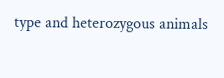type and heterozygous animals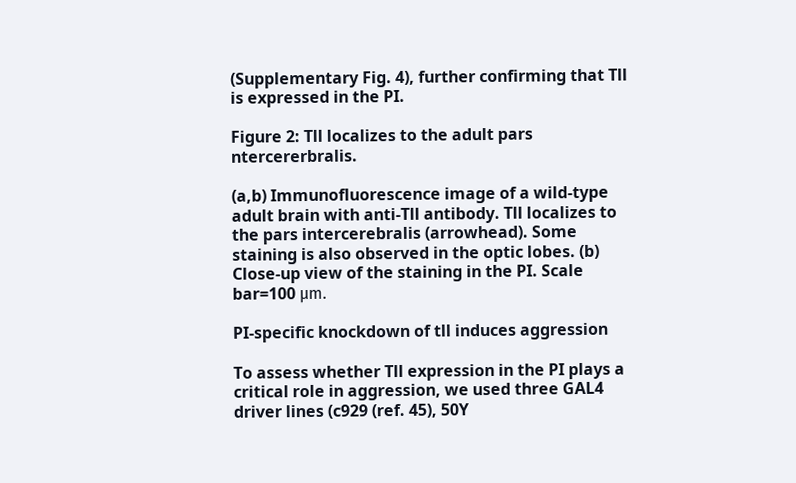(Supplementary Fig. 4), further confirming that Tll is expressed in the PI.

Figure 2: Tll localizes to the adult pars ntercererbralis.

(a,b) Immunofluorescence image of a wild-type adult brain with anti-Tll antibody. Tll localizes to the pars intercerebralis (arrowhead). Some staining is also observed in the optic lobes. (b) Close-up view of the staining in the PI. Scale bar=100 μm.

PI-specific knockdown of tll induces aggression

To assess whether Tll expression in the PI plays a critical role in aggression, we used three GAL4 driver lines (c929 (ref. 45), 50Y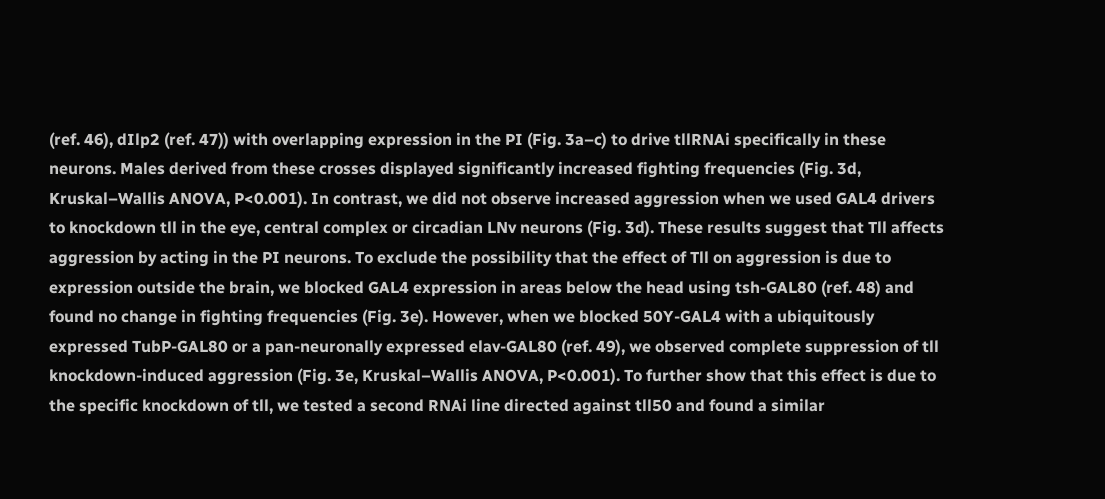(ref. 46), dIlp2 (ref. 47)) with overlapping expression in the PI (Fig. 3a–c) to drive tllRNAi specifically in these neurons. Males derived from these crosses displayed significantly increased fighting frequencies (Fig. 3d, Kruskal–Wallis ANOVA, P<0.001). In contrast, we did not observe increased aggression when we used GAL4 drivers to knockdown tll in the eye, central complex or circadian LNv neurons (Fig. 3d). These results suggest that Tll affects aggression by acting in the PI neurons. To exclude the possibility that the effect of Tll on aggression is due to expression outside the brain, we blocked GAL4 expression in areas below the head using tsh-GAL80 (ref. 48) and found no change in fighting frequencies (Fig. 3e). However, when we blocked 50Y-GAL4 with a ubiquitously expressed TubP-GAL80 or a pan-neuronally expressed elav-GAL80 (ref. 49), we observed complete suppression of tll knockdown-induced aggression (Fig. 3e, Kruskal–Wallis ANOVA, P<0.001). To further show that this effect is due to the specific knockdown of tll, we tested a second RNAi line directed against tll50 and found a similar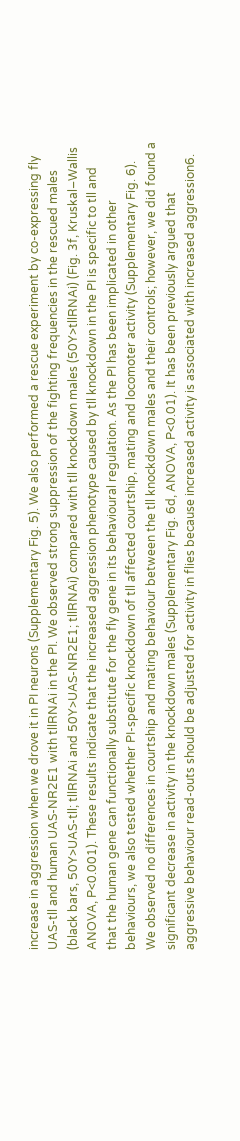increase in aggression when we drove it in PI neurons (Supplementary Fig. 5). We also performed a rescue experiment by co-expressing fly UAS-tll and human UAS-NR2E1 with tllRNAi in the PI. We observed strong suppression of the fighting frequencies in the rescued males (black bars, 50Y>UAS-tll; tllRNAi and 50Y>UAS-NR2E1; tllRNAi) compared with tll knockdown males (50Y>tllRNAi) (Fig. 3f, Kruskal–Wallis ANOVA, P<0.001). These results indicate that the increased aggression phenotype caused by tll knockdown in the PI is specific to tll and that the human gene can functionally substitute for the fly gene in its behavioural regulation. As the PI has been implicated in other behaviours, we also tested whether PI-specific knockdown of tll affected courtship, mating and locomoter activity (Supplementary Fig. 6). We observed no differences in courtship and mating behaviour between the tll knockdown males and their controls; however, we did found a significant decrease in activity in the knockdown males (Supplementary Fig. 6d, ANOVA, P<0.01). It has been previously argued that aggressive behaviour read-outs should be adjusted for activity in flies because increased activity is associated with increased aggression6.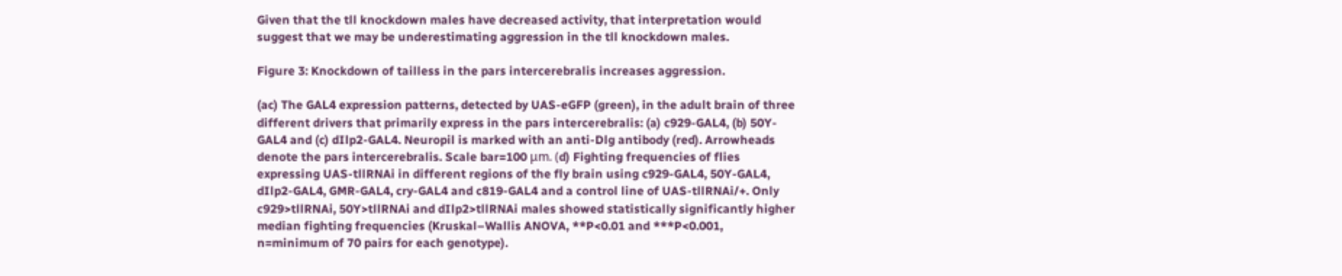Given that the tll knockdown males have decreased activity, that interpretation would suggest that we may be underestimating aggression in the tll knockdown males.

Figure 3: Knockdown of tailless in the pars intercerebralis increases aggression.

(ac) The GAL4 expression patterns, detected by UAS-eGFP (green), in the adult brain of three different drivers that primarily express in the pars intercerebralis: (a) c929-GAL4, (b) 50Y-GAL4 and (c) dIlp2-GAL4. Neuropil is marked with an anti-Dlg antibody (red). Arrowheads denote the pars intercerebralis. Scale bar=100 μm. (d) Fighting frequencies of flies expressing UAS-tllRNAi in different regions of the fly brain using c929-GAL4, 50Y-GAL4, dIlp2-GAL4, GMR-GAL4, cry-GAL4 and c819-GAL4 and a control line of UAS-tllRNAi/+. Only c929>tllRNAi, 50Y>tllRNAi and dIlp2>tllRNAi males showed statistically significantly higher median fighting frequencies (Kruskal–Wallis ANOVA, **P<0.01 and ***P<0.001, n=minimum of 70 pairs for each genotype).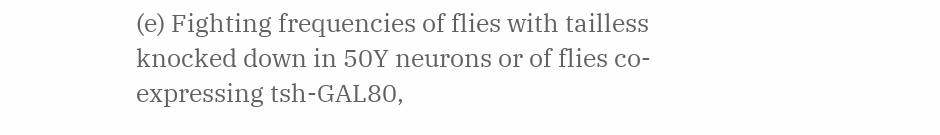(e) Fighting frequencies of flies with tailless knocked down in 50Y neurons or of flies co-expressing tsh-GAL80,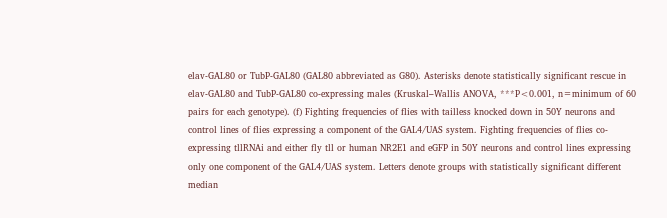elav-GAL80 or TubP-GAL80 (GAL80 abbreviated as G80). Asterisks denote statistically significant rescue in elav-GAL80 and TubP-GAL80 co-expressing males (Kruskal–Wallis ANOVA, ***P<0.001, n=minimum of 60 pairs for each genotype). (f) Fighting frequencies of flies with tailless knocked down in 50Y neurons and control lines of flies expressing a component of the GAL4/UAS system. Fighting frequencies of flies co-expressing tllRNAi and either fly tll or human NR2E1 and eGFP in 50Y neurons and control lines expressing only one component of the GAL4/UAS system. Letters denote groups with statistically significant different median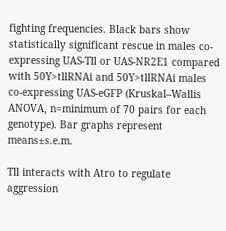fighting frequencies. Black bars show statistically significant rescue in males co-expressing UAS-Tll or UAS-NR2E1 compared with 50Y>tllRNAi and 50Y>tllRNAi males co-expressing UAS-eGFP (Kruskal–Wallis ANOVA, n=minimum of 70 pairs for each genotype). Bar graphs represent means±s.e.m.

Tll interacts with Atro to regulate aggression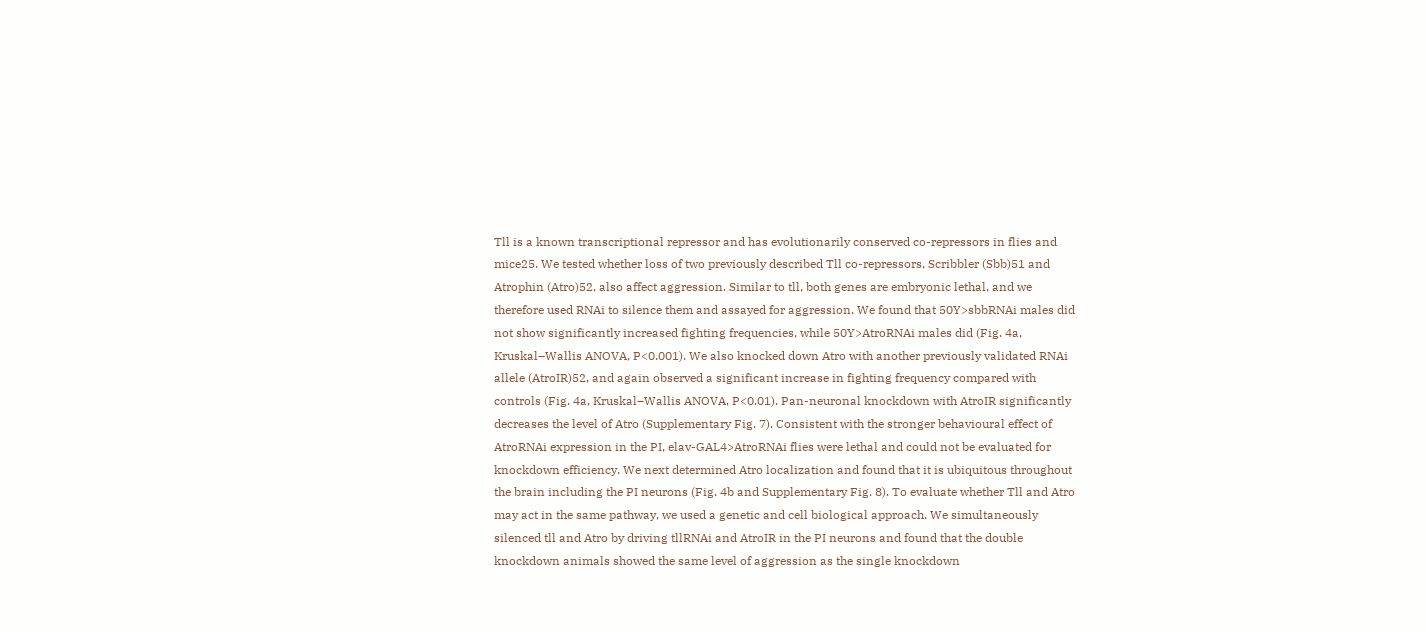Tll is a known transcriptional repressor and has evolutionarily conserved co-repressors in flies and mice25. We tested whether loss of two previously described Tll co-repressors, Scribbler (Sbb)51 and Atrophin (Atro)52, also affect aggression. Similar to tll, both genes are embryonic lethal, and we therefore used RNAi to silence them and assayed for aggression. We found that 50Y>sbbRNAi males did not show significantly increased fighting frequencies, while 50Y>AtroRNAi males did (Fig. 4a, Kruskal–Wallis ANOVA, P<0.001). We also knocked down Atro with another previously validated RNAi allele (AtroIR)52, and again observed a significant increase in fighting frequency compared with controls (Fig. 4a, Kruskal–Wallis ANOVA, P<0.01). Pan-neuronal knockdown with AtroIR significantly decreases the level of Atro (Supplementary Fig. 7). Consistent with the stronger behavioural effect of AtroRNAi expression in the PI, elav-GAL4>AtroRNAi flies were lethal and could not be evaluated for knockdown efficiency. We next determined Atro localization and found that it is ubiquitous throughout the brain including the PI neurons (Fig. 4b and Supplementary Fig. 8). To evaluate whether Tll and Atro may act in the same pathway, we used a genetic and cell biological approach. We simultaneously silenced tll and Atro by driving tllRNAi and AtroIR in the PI neurons and found that the double knockdown animals showed the same level of aggression as the single knockdown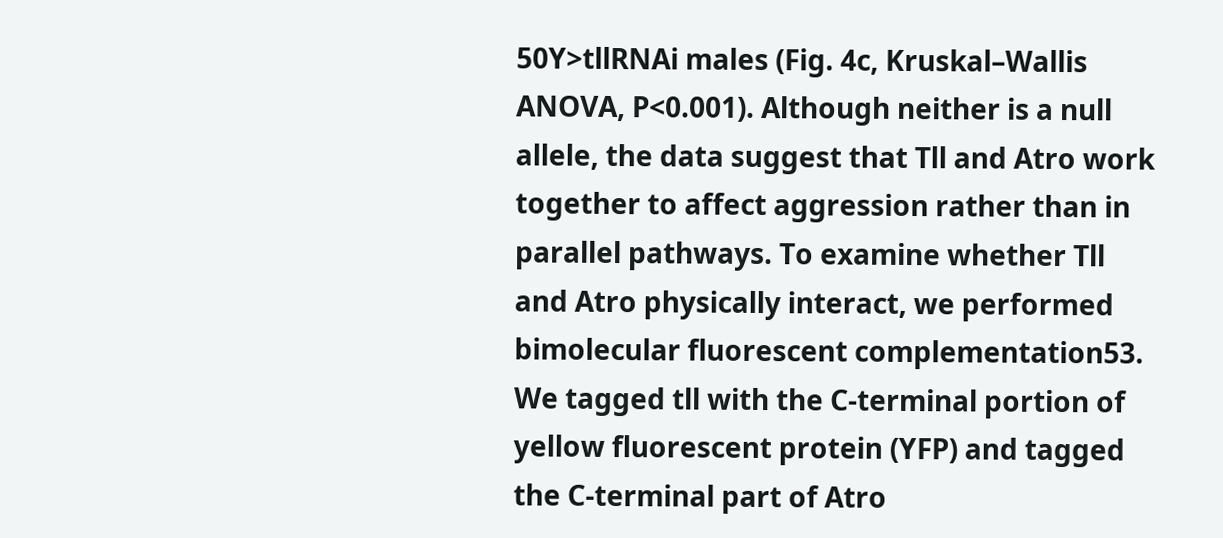50Y>tllRNAi males (Fig. 4c, Kruskal–Wallis ANOVA, P<0.001). Although neither is a null allele, the data suggest that Tll and Atro work together to affect aggression rather than in parallel pathways. To examine whether Tll and Atro physically interact, we performed bimolecular fluorescent complementation53. We tagged tll with the C-terminal portion of yellow fluorescent protein (YFP) and tagged the C-terminal part of Atro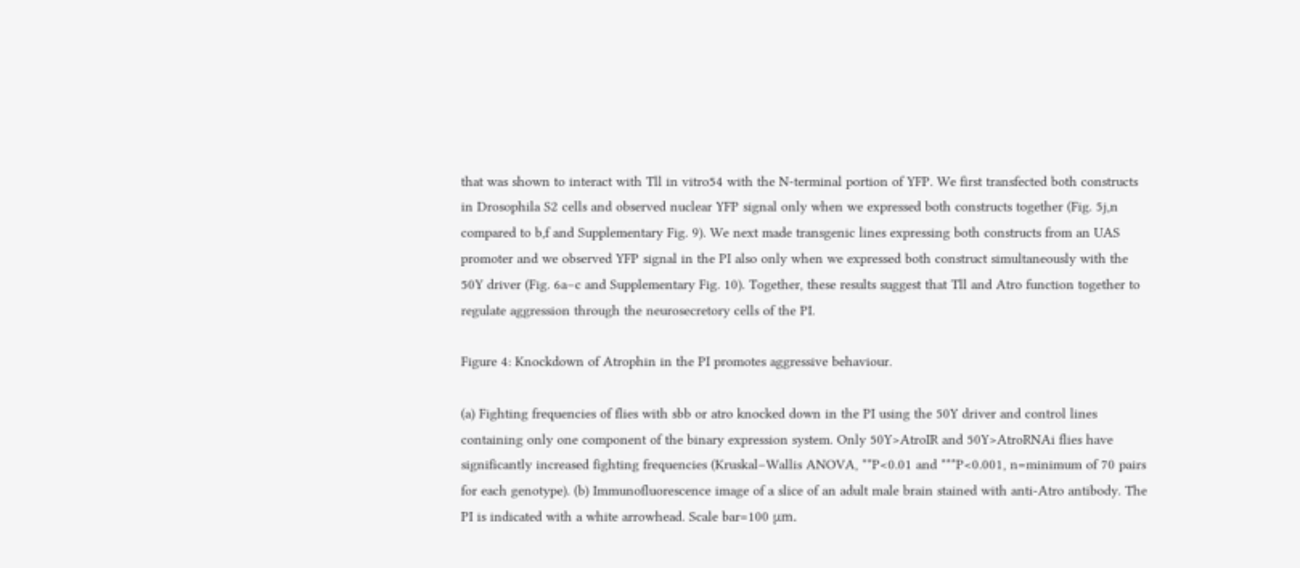that was shown to interact with Tll in vitro54 with the N-terminal portion of YFP. We first transfected both constructs in Drosophila S2 cells and observed nuclear YFP signal only when we expressed both constructs together (Fig. 5j,n compared to b,f and Supplementary Fig. 9). We next made transgenic lines expressing both constructs from an UAS promoter and we observed YFP signal in the PI also only when we expressed both construct simultaneously with the 50Y driver (Fig. 6a–c and Supplementary Fig. 10). Together, these results suggest that Tll and Atro function together to regulate aggression through the neurosecretory cells of the PI.

Figure 4: Knockdown of Atrophin in the PI promotes aggressive behaviour.

(a) Fighting frequencies of flies with sbb or atro knocked down in the PI using the 50Y driver and control lines containing only one component of the binary expression system. Only 50Y>AtroIR and 50Y>AtroRNAi flies have significantly increased fighting frequencies (Kruskal–Wallis ANOVA, **P<0.01 and ***P<0.001, n=minimum of 70 pairs for each genotype). (b) Immunofluorescence image of a slice of an adult male brain stained with anti-Atro antibody. The PI is indicated with a white arrowhead. Scale bar=100 μm.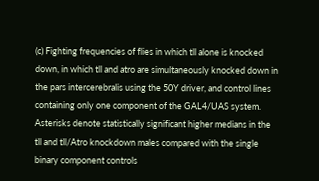(c) Fighting frequencies of flies in which tll alone is knocked down, in which tll and atro are simultaneously knocked down in the pars intercerebralis using the 50Y driver, and control lines containing only one component of the GAL4/UAS system. Asterisks denote statistically significant higher medians in the tll and tll/Atro knockdown males compared with the single binary component controls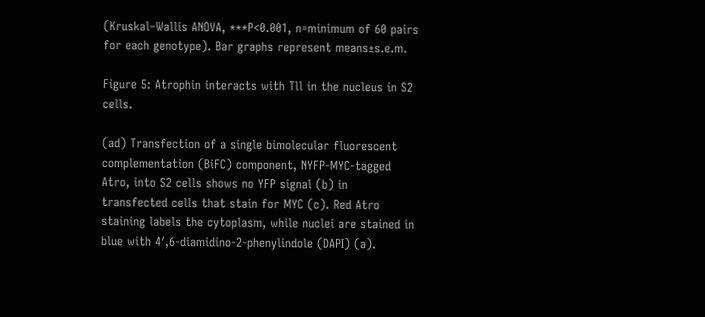(Kruskal–Wallis ANOVA, ***P<0.001, n=minimum of 60 pairs for each genotype). Bar graphs represent means±s.e.m.

Figure 5: Atrophin interacts with Tll in the nucleus in S2 cells.

(ad) Transfection of a single bimolecular fluorescent complementation (BiFC) component, NYFP-MYC-tagged Atro, into S2 cells shows no YFP signal (b) in transfected cells that stain for MYC (c). Red Atro staining labels the cytoplasm, while nuclei are stained in blue with 4′,6-diamidino-2-phenylindole (DAPI) (a).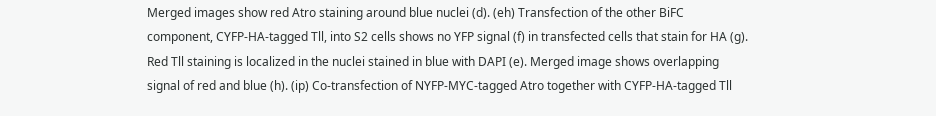Merged images show red Atro staining around blue nuclei (d). (eh) Transfection of the other BiFC component, CYFP-HA-tagged Tll, into S2 cells shows no YFP signal (f) in transfected cells that stain for HA (g). Red Tll staining is localized in the nuclei stained in blue with DAPI (e). Merged image shows overlapping signal of red and blue (h). (ip) Co-transfection of NYFP-MYC-tagged Atro together with CYFP-HA-tagged Tll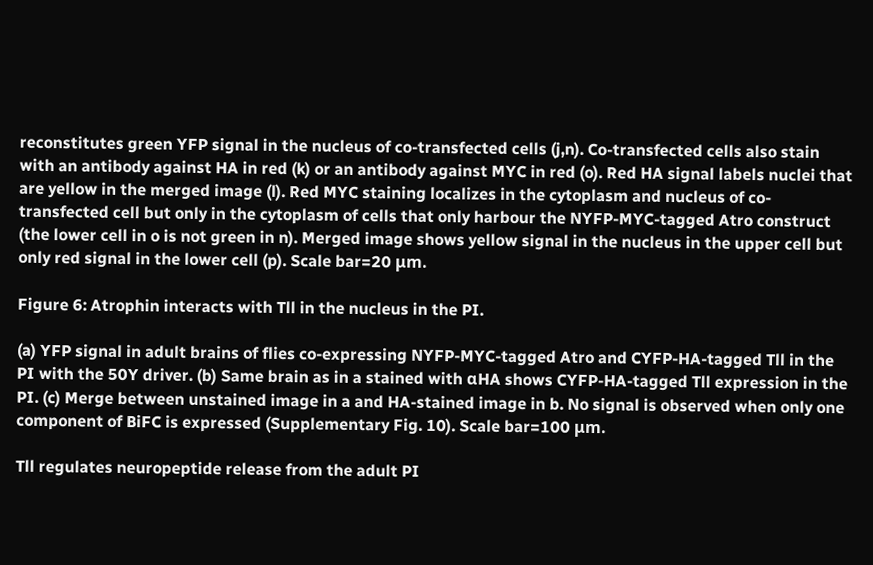reconstitutes green YFP signal in the nucleus of co-transfected cells (j,n). Co-transfected cells also stain with an antibody against HA in red (k) or an antibody against MYC in red (o). Red HA signal labels nuclei that are yellow in the merged image (l). Red MYC staining localizes in the cytoplasm and nucleus of co-transfected cell but only in the cytoplasm of cells that only harbour the NYFP-MYC-tagged Atro construct (the lower cell in o is not green in n). Merged image shows yellow signal in the nucleus in the upper cell but only red signal in the lower cell (p). Scale bar=20 μm.

Figure 6: Atrophin interacts with Tll in the nucleus in the PI.

(a) YFP signal in adult brains of flies co-expressing NYFP-MYC-tagged Atro and CYFP-HA-tagged Tll in the PI with the 50Y driver. (b) Same brain as in a stained with αHA shows CYFP-HA-tagged Tll expression in the PI. (c) Merge between unstained image in a and HA-stained image in b. No signal is observed when only one component of BiFC is expressed (Supplementary Fig. 10). Scale bar=100 μm.

Tll regulates neuropeptide release from the adult PI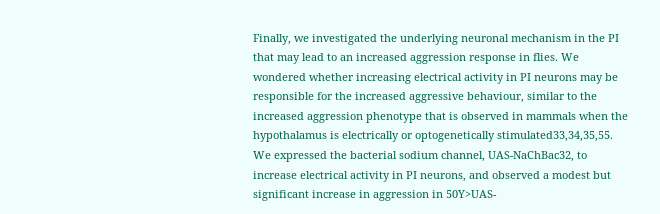Finally, we investigated the underlying neuronal mechanism in the PI that may lead to an increased aggression response in flies. We wondered whether increasing electrical activity in PI neurons may be responsible for the increased aggressive behaviour, similar to the increased aggression phenotype that is observed in mammals when the hypothalamus is electrically or optogenetically stimulated33,34,35,55. We expressed the bacterial sodium channel, UAS-NaChBac32, to increase electrical activity in PI neurons, and observed a modest but significant increase in aggression in 50Y>UAS-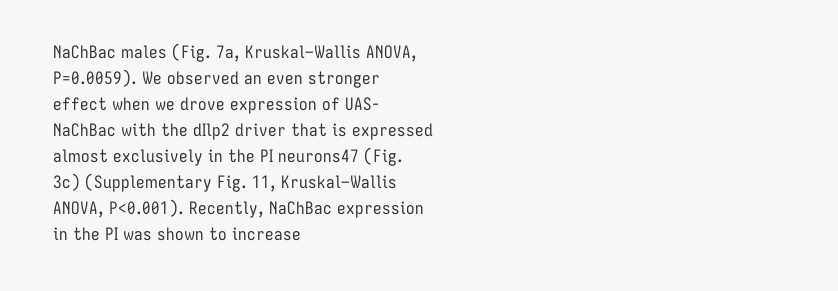NaChBac males (Fig. 7a, Kruskal–Wallis ANOVA, P=0.0059). We observed an even stronger effect when we drove expression of UAS-NaChBac with the dIlp2 driver that is expressed almost exclusively in the PI neurons47 (Fig. 3c) (Supplementary Fig. 11, Kruskal–Wallis ANOVA, P<0.001). Recently, NaChBac expression in the PI was shown to increase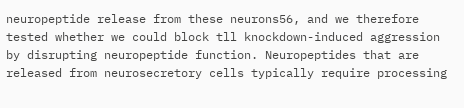neuropeptide release from these neurons56, and we therefore tested whether we could block tll knockdown-induced aggression by disrupting neuropeptide function. Neuropeptides that are released from neurosecretory cells typically require processing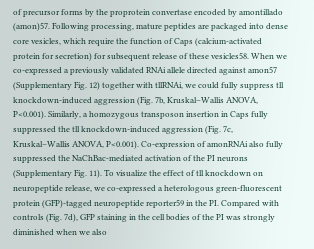of precursor forms by the proprotein convertase encoded by amontillado (amon)57. Following processing, mature peptides are packaged into dense core vesicles, which require the function of Caps (calcium-activated protein for secretion) for subsequent release of these vesicles58. When we co-expressed a previously validated RNAi allele directed against amon57 (Supplementary Fig. 12) together with tllRNAi, we could fully suppress tll knockdown-induced aggression (Fig. 7b, Kruskal–Wallis ANOVA, P<0.001). Similarly, a homozygous transposon insertion in Caps fully suppressed the tll knockdown-induced aggression (Fig. 7c, Kruskal–Wallis ANOVA, P<0.001). Co-expression of amonRNAi also fully suppressed the NaChBac-mediated activation of the PI neurons (Supplementary Fig. 11). To visualize the effect of tll knockdown on neuropeptide release, we co-expressed a heterologous green-fluorescent protein (GFP)-tagged neuropeptide reporter59 in the PI. Compared with controls (Fig. 7d), GFP staining in the cell bodies of the PI was strongly diminished when we also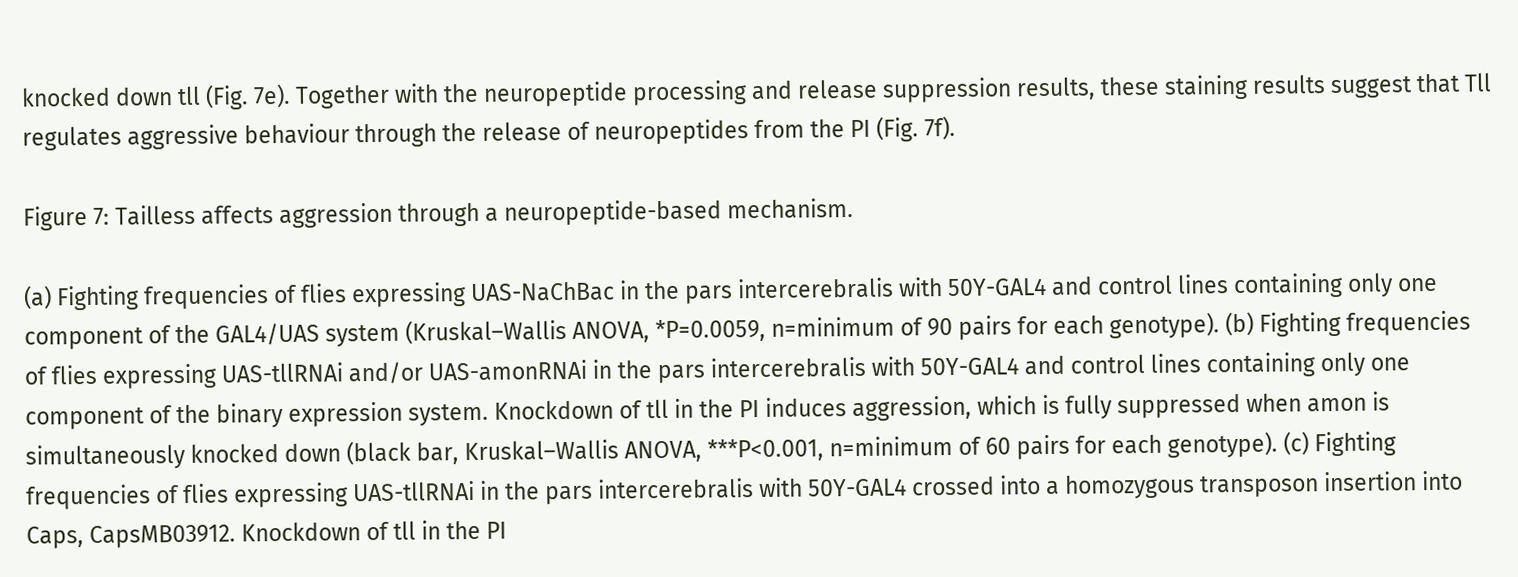knocked down tll (Fig. 7e). Together with the neuropeptide processing and release suppression results, these staining results suggest that Tll regulates aggressive behaviour through the release of neuropeptides from the PI (Fig. 7f).

Figure 7: Tailless affects aggression through a neuropeptide-based mechanism.

(a) Fighting frequencies of flies expressing UAS-NaChBac in the pars intercerebralis with 50Y-GAL4 and control lines containing only one component of the GAL4/UAS system (Kruskal–Wallis ANOVA, *P=0.0059, n=minimum of 90 pairs for each genotype). (b) Fighting frequencies of flies expressing UAS-tllRNAi and/or UAS-amonRNAi in the pars intercerebralis with 50Y-GAL4 and control lines containing only one component of the binary expression system. Knockdown of tll in the PI induces aggression, which is fully suppressed when amon is simultaneously knocked down (black bar, Kruskal–Wallis ANOVA, ***P<0.001, n=minimum of 60 pairs for each genotype). (c) Fighting frequencies of flies expressing UAS-tllRNAi in the pars intercerebralis with 50Y-GAL4 crossed into a homozygous transposon insertion into Caps, CapsMB03912. Knockdown of tll in the PI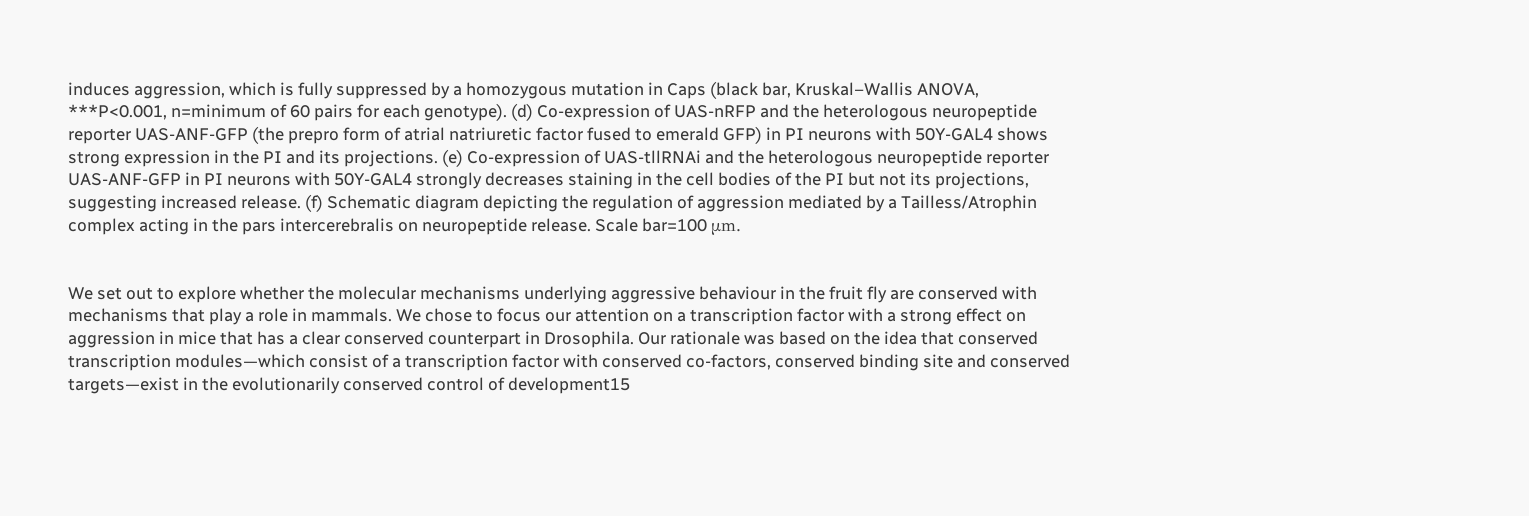induces aggression, which is fully suppressed by a homozygous mutation in Caps (black bar, Kruskal–Wallis ANOVA, ***P<0.001, n=minimum of 60 pairs for each genotype). (d) Co-expression of UAS-nRFP and the heterologous neuropeptide reporter UAS-ANF-GFP (the prepro form of atrial natriuretic factor fused to emerald GFP) in PI neurons with 50Y-GAL4 shows strong expression in the PI and its projections. (e) Co-expression of UAS-tllRNAi and the heterologous neuropeptide reporter UAS-ANF-GFP in PI neurons with 50Y-GAL4 strongly decreases staining in the cell bodies of the PI but not its projections, suggesting increased release. (f) Schematic diagram depicting the regulation of aggression mediated by a Tailless/Atrophin complex acting in the pars intercerebralis on neuropeptide release. Scale bar=100 μm.


We set out to explore whether the molecular mechanisms underlying aggressive behaviour in the fruit fly are conserved with mechanisms that play a role in mammals. We chose to focus our attention on a transcription factor with a strong effect on aggression in mice that has a clear conserved counterpart in Drosophila. Our rationale was based on the idea that conserved transcription modules—which consist of a transcription factor with conserved co-factors, conserved binding site and conserved targets—exist in the evolutionarily conserved control of development15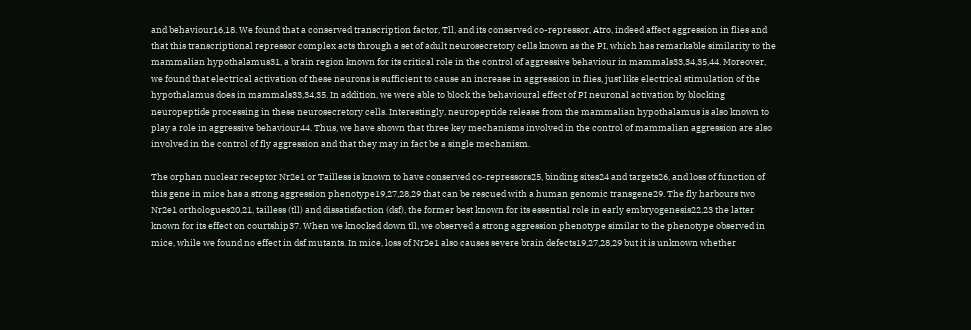and behaviour16,18. We found that a conserved transcription factor, Tll, and its conserved co-repressor, Atro, indeed affect aggression in flies and that this transcriptional repressor complex acts through a set of adult neurosecretory cells known as the PI, which has remarkable similarity to the mammalian hypothalamus31, a brain region known for its critical role in the control of aggressive behaviour in mammals33,34,35,44. Moreover, we found that electrical activation of these neurons is sufficient to cause an increase in aggression in flies, just like electrical stimulation of the hypothalamus does in mammals33,34,35. In addition, we were able to block the behavioural effect of PI neuronal activation by blocking neuropeptide processing in these neurosecretory cells. Interestingly, neuropeptide release from the mammalian hypothalamus is also known to play a role in aggressive behaviour44. Thus, we have shown that three key mechanisms involved in the control of mammalian aggression are also involved in the control of fly aggression and that they may in fact be a single mechanism.

The orphan nuclear receptor Nr2e1 or Tailless is known to have conserved co-repressors25, binding sites24 and targets26, and loss of function of this gene in mice has a strong aggression phenotype19,27,28,29 that can be rescued with a human genomic transgene29. The fly harbours two Nr2e1 orthologues20,21, tailless (tll) and dissatisfaction (dsf), the former best known for its essential role in early embryogenesis22,23 the latter known for its effect on courtship37. When we knocked down tll, we observed a strong aggression phenotype similar to the phenotype observed in mice, while we found no effect in dsf mutants. In mice, loss of Nr2e1 also causes severe brain defects19,27,28,29 but it is unknown whether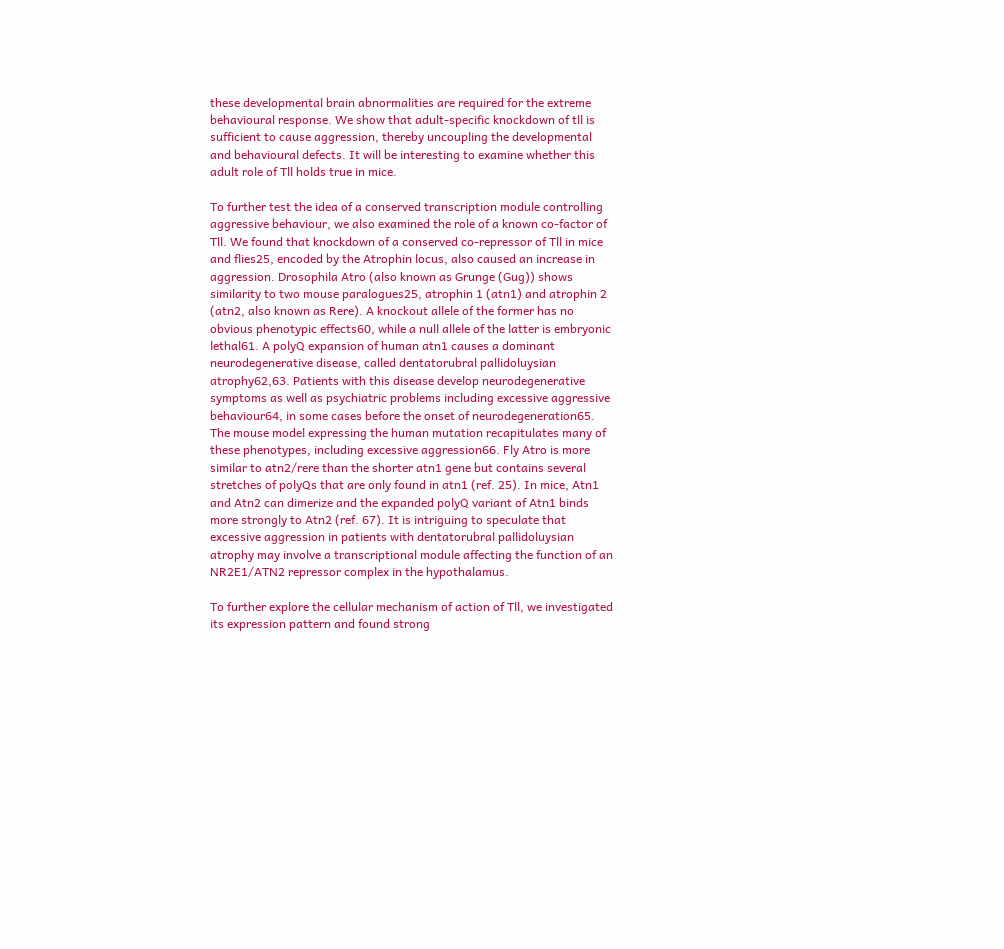these developmental brain abnormalities are required for the extreme behavioural response. We show that adult-specific knockdown of tll is sufficient to cause aggression, thereby uncoupling the developmental and behavioural defects. It will be interesting to examine whether this adult role of Tll holds true in mice.

To further test the idea of a conserved transcription module controlling aggressive behaviour, we also examined the role of a known co-factor of Tll. We found that knockdown of a conserved co-repressor of Tll in mice and flies25, encoded by the Atrophin locus, also caused an increase in aggression. Drosophila Atro (also known as Grunge (Gug)) shows similarity to two mouse paralogues25, atrophin 1 (atn1) and atrophin 2 (atn2, also known as Rere). A knockout allele of the former has no obvious phenotypic effects60, while a null allele of the latter is embryonic lethal61. A polyQ expansion of human atn1 causes a dominant neurodegenerative disease, called dentatorubral pallidoluysian atrophy62,63. Patients with this disease develop neurodegenerative symptoms as well as psychiatric problems including excessive aggressive behaviour64, in some cases before the onset of neurodegeneration65. The mouse model expressing the human mutation recapitulates many of these phenotypes, including excessive aggression66. Fly Atro is more similar to atn2/rere than the shorter atn1 gene but contains several stretches of polyQs that are only found in atn1 (ref. 25). In mice, Atn1 and Atn2 can dimerize and the expanded polyQ variant of Atn1 binds more strongly to Atn2 (ref. 67). It is intriguing to speculate that excessive aggression in patients with dentatorubral pallidoluysian atrophy may involve a transcriptional module affecting the function of an NR2E1/ATN2 repressor complex in the hypothalamus.

To further explore the cellular mechanism of action of Tll, we investigated its expression pattern and found strong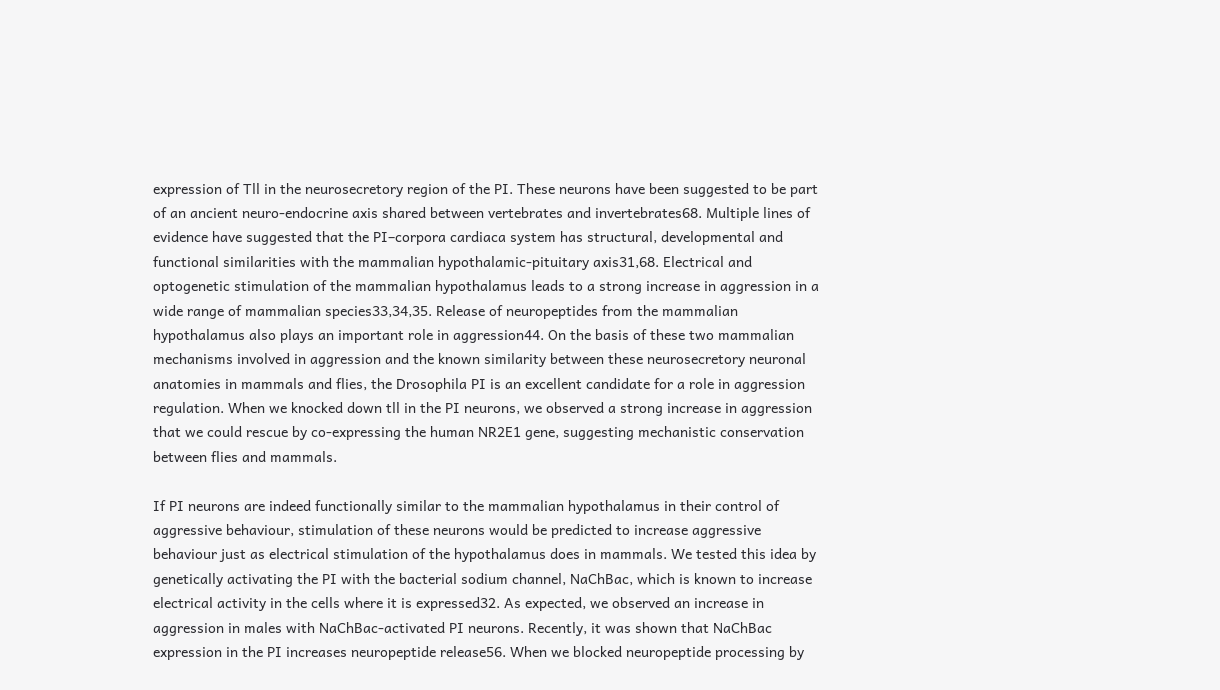expression of Tll in the neurosecretory region of the PI. These neurons have been suggested to be part of an ancient neuro-endocrine axis shared between vertebrates and invertebrates68. Multiple lines of evidence have suggested that the PI–corpora cardiaca system has structural, developmental and functional similarities with the mammalian hypothalamic-pituitary axis31,68. Electrical and optogenetic stimulation of the mammalian hypothalamus leads to a strong increase in aggression in a wide range of mammalian species33,34,35. Release of neuropeptides from the mammalian hypothalamus also plays an important role in aggression44. On the basis of these two mammalian mechanisms involved in aggression and the known similarity between these neurosecretory neuronal anatomies in mammals and flies, the Drosophila PI is an excellent candidate for a role in aggression regulation. When we knocked down tll in the PI neurons, we observed a strong increase in aggression that we could rescue by co-expressing the human NR2E1 gene, suggesting mechanistic conservation between flies and mammals.

If PI neurons are indeed functionally similar to the mammalian hypothalamus in their control of aggressive behaviour, stimulation of these neurons would be predicted to increase aggressive behaviour just as electrical stimulation of the hypothalamus does in mammals. We tested this idea by genetically activating the PI with the bacterial sodium channel, NaChBac, which is known to increase electrical activity in the cells where it is expressed32. As expected, we observed an increase in aggression in males with NaChBac-activated PI neurons. Recently, it was shown that NaChBac expression in the PI increases neuropeptide release56. When we blocked neuropeptide processing by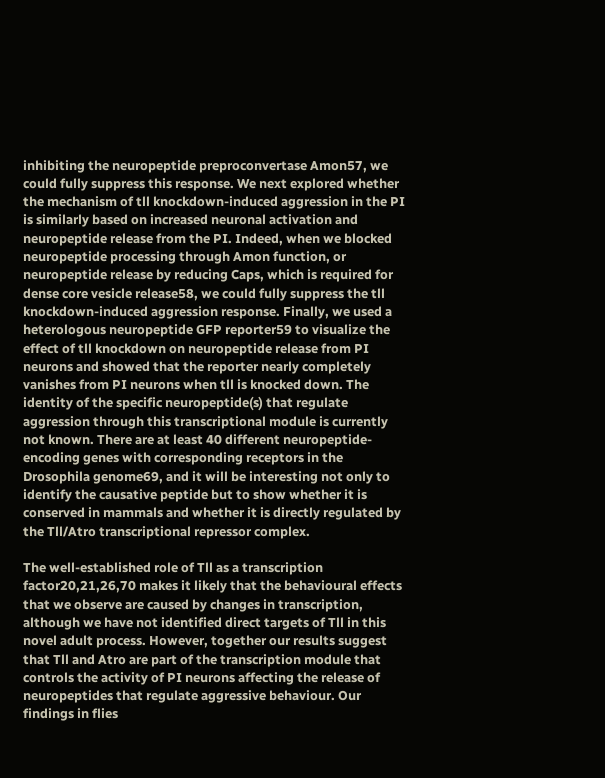inhibiting the neuropeptide preproconvertase Amon57, we could fully suppress this response. We next explored whether the mechanism of tll knockdown-induced aggression in the PI is similarly based on increased neuronal activation and neuropeptide release from the PI. Indeed, when we blocked neuropeptide processing through Amon function, or neuropeptide release by reducing Caps, which is required for dense core vesicle release58, we could fully suppress the tll knockdown-induced aggression response. Finally, we used a heterologous neuropeptide GFP reporter59 to visualize the effect of tll knockdown on neuropeptide release from PI neurons and showed that the reporter nearly completely vanishes from PI neurons when tll is knocked down. The identity of the specific neuropeptide(s) that regulate aggression through this transcriptional module is currently not known. There are at least 40 different neuropeptide-encoding genes with corresponding receptors in the Drosophila genome69, and it will be interesting not only to identify the causative peptide but to show whether it is conserved in mammals and whether it is directly regulated by the Tll/Atro transcriptional repressor complex.

The well-established role of Tll as a transcription factor20,21,26,70 makes it likely that the behavioural effects that we observe are caused by changes in transcription, although we have not identified direct targets of Tll in this novel adult process. However, together our results suggest that Tll and Atro are part of the transcription module that controls the activity of PI neurons affecting the release of neuropeptides that regulate aggressive behaviour. Our findings in flies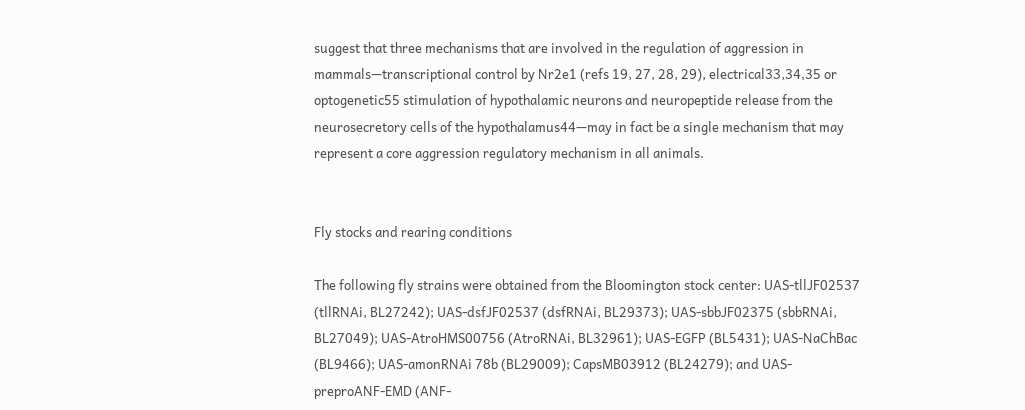suggest that three mechanisms that are involved in the regulation of aggression in mammals—transcriptional control by Nr2e1 (refs 19, 27, 28, 29), electrical33,34,35 or optogenetic55 stimulation of hypothalamic neurons and neuropeptide release from the neurosecretory cells of the hypothalamus44—may in fact be a single mechanism that may represent a core aggression regulatory mechanism in all animals.


Fly stocks and rearing conditions

The following fly strains were obtained from the Bloomington stock center: UAS-tllJF02537 (tllRNAi, BL27242); UAS-dsfJF02537 (dsfRNAi, BL29373); UAS-sbbJF02375 (sbbRNAi, BL27049); UAS-AtroHMS00756 (AtroRNAi, BL32961); UAS-EGFP (BL5431); UAS-NaChBac (BL9466); UAS-amonRNAi 78b (BL29009); CapsMB03912 (BL24279); and UAS-preproANF-EMD (ANF-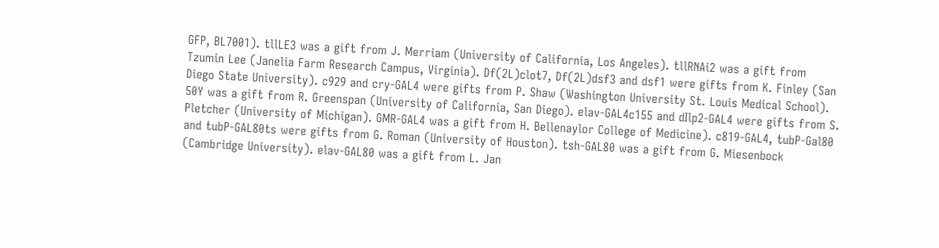GFP, BL7001). tllLE3 was a gift from J. Merriam (University of California, Los Angeles). tllRNAi2 was a gift from Tzumin Lee (Janelia Farm Research Campus, Virginia). Df(2L)clot7, Df(2L)dsf3 and dsf1 were gifts from K. Finley (San Diego State University). c929 and cry-GAL4 were gifts from P. Shaw (Washington University St. Louis Medical School). 50Y was a gift from R. Greenspan (University of California, San Diego). elav-GAL4c155 and dIlp2-GAL4 were gifts from S. Pletcher (University of Michigan). GMR-GAL4 was a gift from H. Bellenaylor College of Medicine). c819-GAL4, tubP-Gal80 and tubP-GAL80ts were gifts from G. Roman (University of Houston). tsh-GAL80 was a gift from G. Miesenbock (Cambridge University). elav-GAL80 was a gift from L. Jan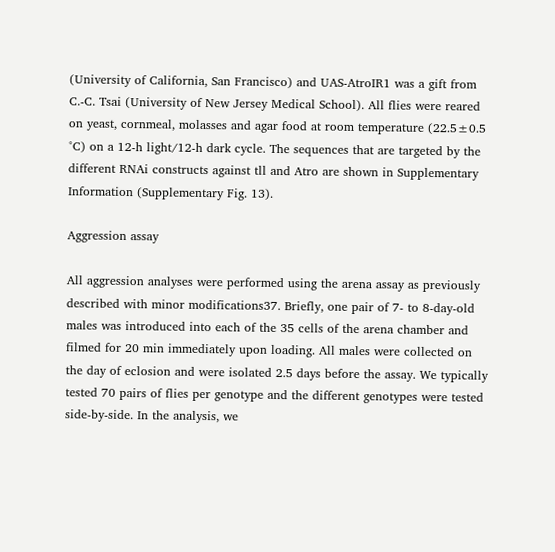(University of California, San Francisco) and UAS-AtroIR1 was a gift from C.-C. Tsai (University of New Jersey Medical School). All flies were reared on yeast, cornmeal, molasses and agar food at room temperature (22.5±0.5 °C) on a 12-h light/12-h dark cycle. The sequences that are targeted by the different RNAi constructs against tll and Atro are shown in Supplementary Information (Supplementary Fig. 13).

Aggression assay

All aggression analyses were performed using the arena assay as previously described with minor modifications37. Briefly, one pair of 7- to 8-day-old males was introduced into each of the 35 cells of the arena chamber and filmed for 20 min immediately upon loading. All males were collected on the day of eclosion and were isolated 2.5 days before the assay. We typically tested 70 pairs of flies per genotype and the different genotypes were tested side-by-side. In the analysis, we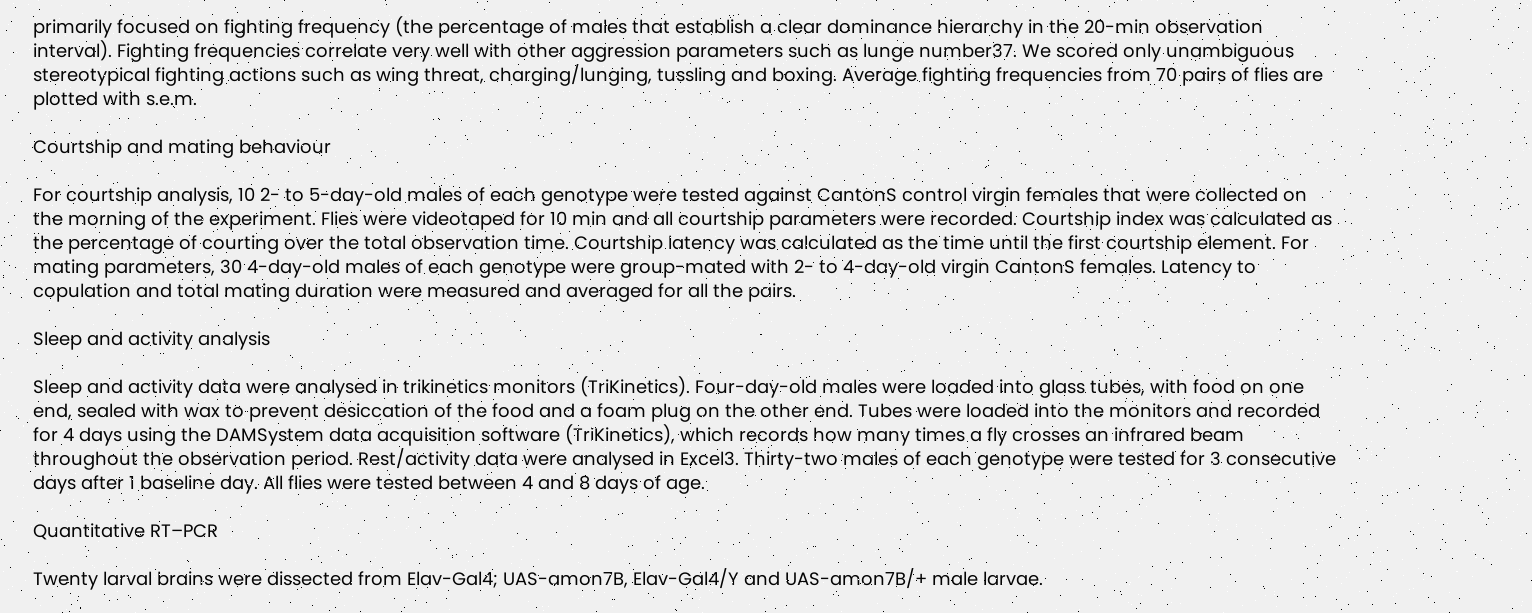primarily focused on fighting frequency (the percentage of males that establish a clear dominance hierarchy in the 20-min observation interval). Fighting frequencies correlate very well with other aggression parameters such as lunge number37. We scored only unambiguous stereotypical fighting actions such as wing threat, charging/lunging, tussling and boxing. Average fighting frequencies from 70 pairs of flies are plotted with s.e.m.

Courtship and mating behaviour

For courtship analysis, 10 2- to 5-day-old males of each genotype were tested against CantonS control virgin females that were collected on the morning of the experiment. Flies were videotaped for 10 min and all courtship parameters were recorded. Courtship index was calculated as the percentage of courting over the total observation time. Courtship latency was calculated as the time until the first courtship element. For mating parameters, 30 4-day-old males of each genotype were group-mated with 2- to 4-day-old virgin CantonS females. Latency to copulation and total mating duration were measured and averaged for all the pairs.

Sleep and activity analysis

Sleep and activity data were analysed in trikinetics monitors (TriKinetics). Four-day-old males were loaded into glass tubes, with food on one end, sealed with wax to prevent desiccation of the food and a foam plug on the other end. Tubes were loaded into the monitors and recorded for 4 days using the DAMSystem data acquisition software (TriKinetics), which records how many times a fly crosses an infrared beam throughout the observation period. Rest/activity data were analysed in Excel3. Thirty-two males of each genotype were tested for 3 consecutive days after 1 baseline day. All flies were tested between 4 and 8 days of age.

Quantitative RT–PCR

Twenty larval brains were dissected from Elav-Gal4; UAS-amon7B, Elav-Gal4/Y and UAS-amon7B/+ male larvae.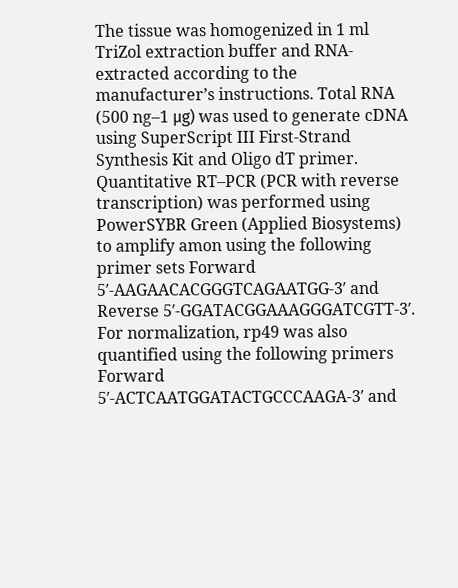The tissue was homogenized in 1 ml TriZol extraction buffer and RNA-extracted according to the manufacturer’s instructions. Total RNA (500 ng–1 μg) was used to generate cDNA using SuperScript III First-Strand Synthesis Kit and Oligo dT primer. Quantitative RT–PCR (PCR with reverse transcription) was performed using PowerSYBR Green (Applied Biosystems) to amplify amon using the following primer sets Forward 5′-AAGAACACGGGTCAGAATGG-3′ and Reverse 5′-GGATACGGAAAGGGATCGTT-3′. For normalization, rp49 was also quantified using the following primers Forward 5′-ACTCAATGGATACTGCCCAAGA-3′ and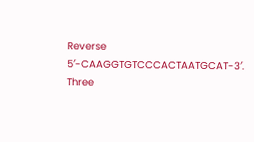Reverse 5′-CAAGGTGTCCCACTAATGCAT-3′. Three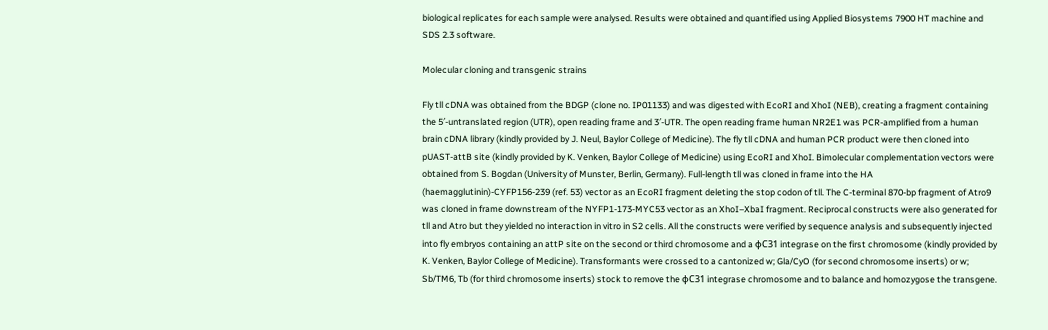biological replicates for each sample were analysed. Results were obtained and quantified using Applied Biosystems 7900 HT machine and SDS 2.3 software.

Molecular cloning and transgenic strains

Fly tll cDNA was obtained from the BDGP (clone no. IP01133) and was digested with EcoRI and XhoI (NEB), creating a fragment containing the 5′-untranslated region (UTR), open reading frame and 3′-UTR. The open reading frame human NR2E1 was PCR-amplified from a human brain cDNA library (kindly provided by J. Neul, Baylor College of Medicine). The fly tll cDNA and human PCR product were then cloned into pUAST-attB site (kindly provided by K. Venken, Baylor College of Medicine) using EcoRI and XhoI. Bimolecular complementation vectors were obtained from S. Bogdan (University of Munster, Berlin, Germany). Full-length tll was cloned in frame into the HA (haemagglutinin)-CYFP156-239 (ref. 53) vector as an EcoRI fragment deleting the stop codon of tll. The C-terminal 870-bp fragment of Atro9 was cloned in frame downstream of the NYFP1-173-MYC53 vector as an XhoI–XbaI fragment. Reciprocal constructs were also generated for tll and Atro but they yielded no interaction in vitro in S2 cells. All the constructs were verified by sequence analysis and subsequently injected into fly embryos containing an attP site on the second or third chromosome and a φC31 integrase on the first chromosome (kindly provided by K. Venken, Baylor College of Medicine). Transformants were crossed to a cantonized w; Gla/CyO (for second chromosome inserts) or w; Sb/TM6, Tb (for third chromosome inserts) stock to remove the φC31 integrase chromosome and to balance and homozygose the transgene.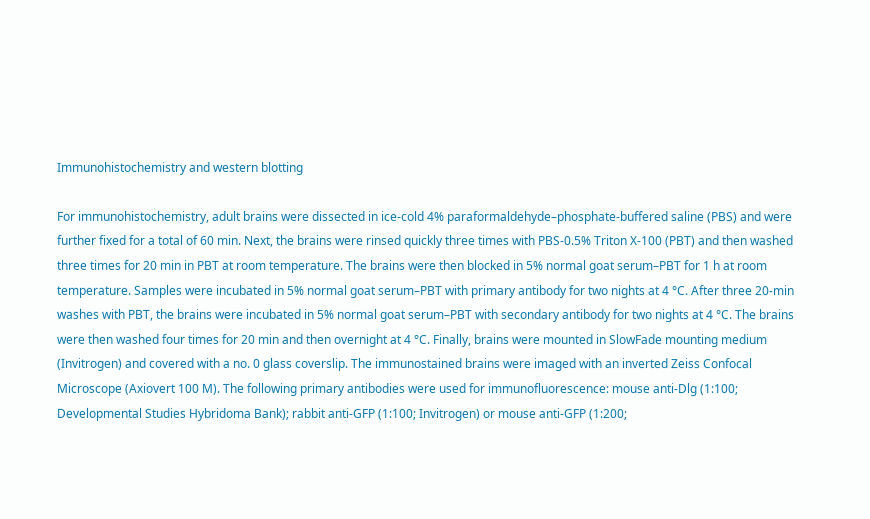Immunohistochemistry and western blotting

For immunohistochemistry, adult brains were dissected in ice-cold 4% paraformaldehyde–phosphate-buffered saline (PBS) and were further fixed for a total of 60 min. Next, the brains were rinsed quickly three times with PBS-0.5% Triton X-100 (PBT) and then washed three times for 20 min in PBT at room temperature. The brains were then blocked in 5% normal goat serum–PBT for 1 h at room temperature. Samples were incubated in 5% normal goat serum–PBT with primary antibody for two nights at 4 °C. After three 20-min washes with PBT, the brains were incubated in 5% normal goat serum–PBT with secondary antibody for two nights at 4 °C. The brains were then washed four times for 20 min and then overnight at 4 °C. Finally, brains were mounted in SlowFade mounting medium (Invitrogen) and covered with a no. 0 glass coverslip. The immunostained brains were imaged with an inverted Zeiss Confocal Microscope (Axiovert 100 M). The following primary antibodies were used for immunofluorescence: mouse anti-Dlg (1:100; Developmental Studies Hybridoma Bank); rabbit anti-GFP (1:100; Invitrogen) or mouse anti-GFP (1:200;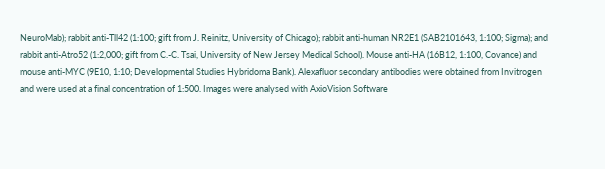NeuroMab); rabbit anti-Tll42 (1:100; gift from J. Reinitz, University of Chicago); rabbit anti-human NR2E1 (SAB2101643, 1:100; Sigma); and rabbit anti-Atro52 (1:2,000; gift from C.-C. Tsai, University of New Jersey Medical School). Mouse anti-HA (16B12, 1:100, Covance) and mouse anti-MYC (9E10, 1:10; Developmental Studies Hybridoma Bank). Alexafluor secondary antibodies were obtained from Invitrogen and were used at a final concentration of 1:500. Images were analysed with AxioVision Software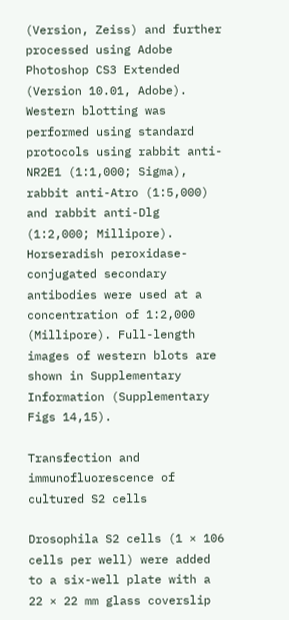(Version, Zeiss) and further processed using Adobe Photoshop CS3 Extended (Version 10.01, Adobe). Western blotting was performed using standard protocols using rabbit anti-NR2E1 (1:1,000; Sigma), rabbit anti-Atro (1:5,000) and rabbit anti-Dlg (1:2,000; Millipore). Horseradish peroxidase-conjugated secondary antibodies were used at a concentration of 1:2,000 (Millipore). Full-length images of western blots are shown in Supplementary Information (Supplementary Figs 14,15).

Transfection and immunofluorescence of cultured S2 cells

Drosophila S2 cells (1 × 106 cells per well) were added to a six-well plate with a 22 × 22 mm glass coverslip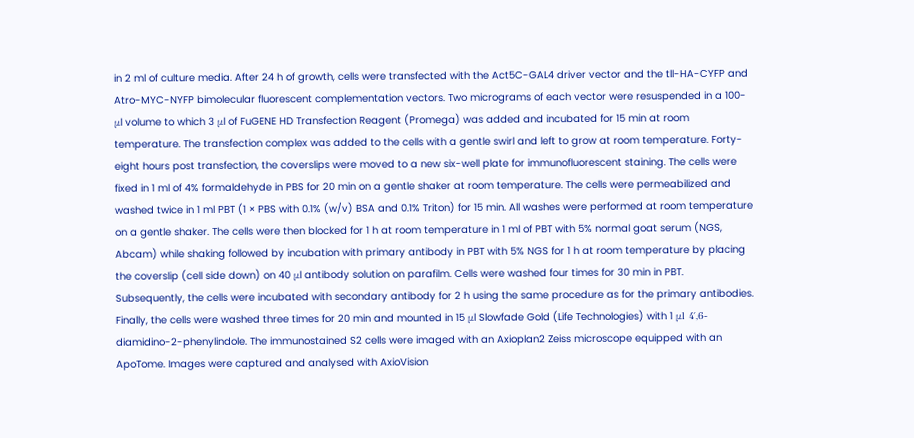in 2 ml of culture media. After 24 h of growth, cells were transfected with the Act5C-GAL4 driver vector and the tll-HA-CYFP and Atro-MYC-NYFP bimolecular fluorescent complementation vectors. Two micrograms of each vector were resuspended in a 100-μl volume to which 3 μl of FuGENE HD Transfection Reagent (Promega) was added and incubated for 15 min at room temperature. The transfection complex was added to the cells with a gentle swirl and left to grow at room temperature. Forty-eight hours post transfection, the coverslips were moved to a new six-well plate for immunofluorescent staining. The cells were fixed in 1 ml of 4% formaldehyde in PBS for 20 min on a gentle shaker at room temperature. The cells were permeabilized and washed twice in 1 ml PBT (1 × PBS with 0.1% (w/v) BSA and 0.1% Triton) for 15 min. All washes were performed at room temperature on a gentle shaker. The cells were then blocked for 1 h at room temperature in 1 ml of PBT with 5% normal goat serum (NGS, Abcam) while shaking followed by incubation with primary antibody in PBT with 5% NGS for 1 h at room temperature by placing the coverslip (cell side down) on 40 μl antibody solution on parafilm. Cells were washed four times for 30 min in PBT. Subsequently, the cells were incubated with secondary antibody for 2 h using the same procedure as for the primary antibodies. Finally, the cells were washed three times for 20 min and mounted in 15 μl Slowfade Gold (Life Technologies) with 1 μl 4′,6-diamidino-2-phenylindole. The immunostained S2 cells were imaged with an Axioplan2 Zeiss microscope equipped with an ApoTome. Images were captured and analysed with AxioVision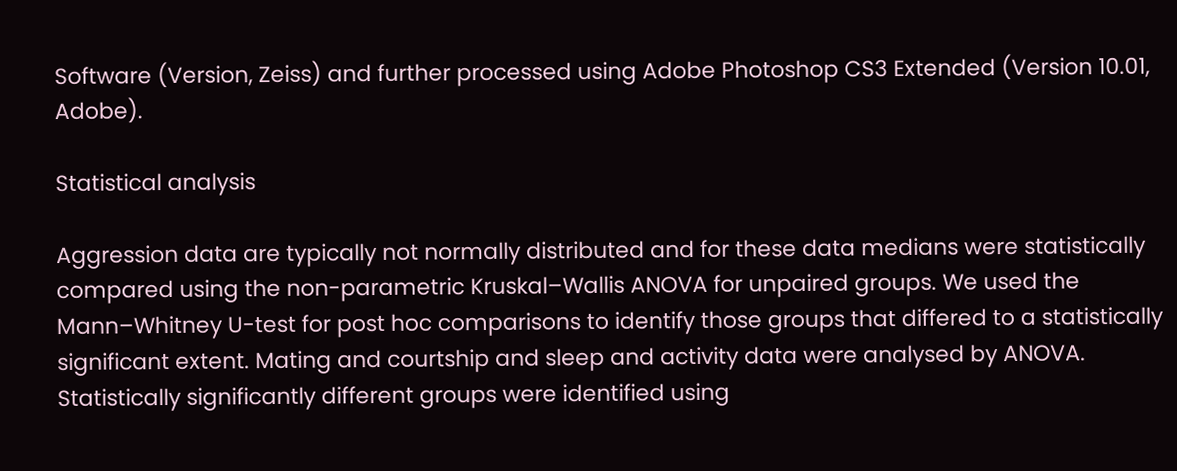Software (Version, Zeiss) and further processed using Adobe Photoshop CS3 Extended (Version 10.01, Adobe).

Statistical analysis

Aggression data are typically not normally distributed and for these data medians were statistically compared using the non-parametric Kruskal–Wallis ANOVA for unpaired groups. We used the Mann–Whitney U-test for post hoc comparisons to identify those groups that differed to a statistically significant extent. Mating and courtship and sleep and activity data were analysed by ANOVA. Statistically significantly different groups were identified using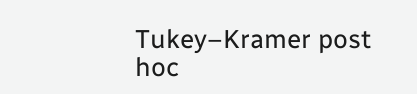Tukey–Kramer post hoc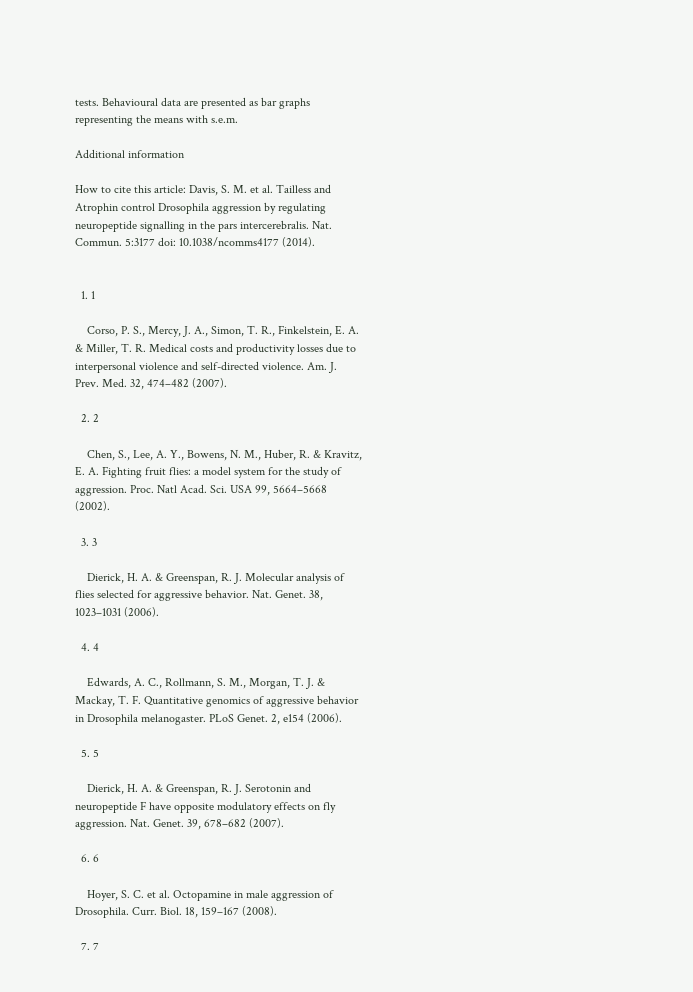tests. Behavioural data are presented as bar graphs representing the means with s.e.m.

Additional information

How to cite this article: Davis, S. M. et al. Tailless and Atrophin control Drosophila aggression by regulating neuropeptide signalling in the pars intercerebralis. Nat. Commun. 5:3177 doi: 10.1038/ncomms4177 (2014).


  1. 1

    Corso, P. S., Mercy, J. A., Simon, T. R., Finkelstein, E. A. & Miller, T. R. Medical costs and productivity losses due to interpersonal violence and self-directed violence. Am. J. Prev. Med. 32, 474–482 (2007).

  2. 2

    Chen, S., Lee, A. Y., Bowens, N. M., Huber, R. & Kravitz, E. A. Fighting fruit flies: a model system for the study of aggression. Proc. Natl Acad. Sci. USA 99, 5664–5668 (2002).

  3. 3

    Dierick, H. A. & Greenspan, R. J. Molecular analysis of flies selected for aggressive behavior. Nat. Genet. 38, 1023–1031 (2006).

  4. 4

    Edwards, A. C., Rollmann, S. M., Morgan, T. J. & Mackay, T. F. Quantitative genomics of aggressive behavior in Drosophila melanogaster. PLoS Genet. 2, e154 (2006).

  5. 5

    Dierick, H. A. & Greenspan, R. J. Serotonin and neuropeptide F have opposite modulatory effects on fly aggression. Nat. Genet. 39, 678–682 (2007).

  6. 6

    Hoyer, S. C. et al. Octopamine in male aggression of Drosophila. Curr. Biol. 18, 159–167 (2008).

  7. 7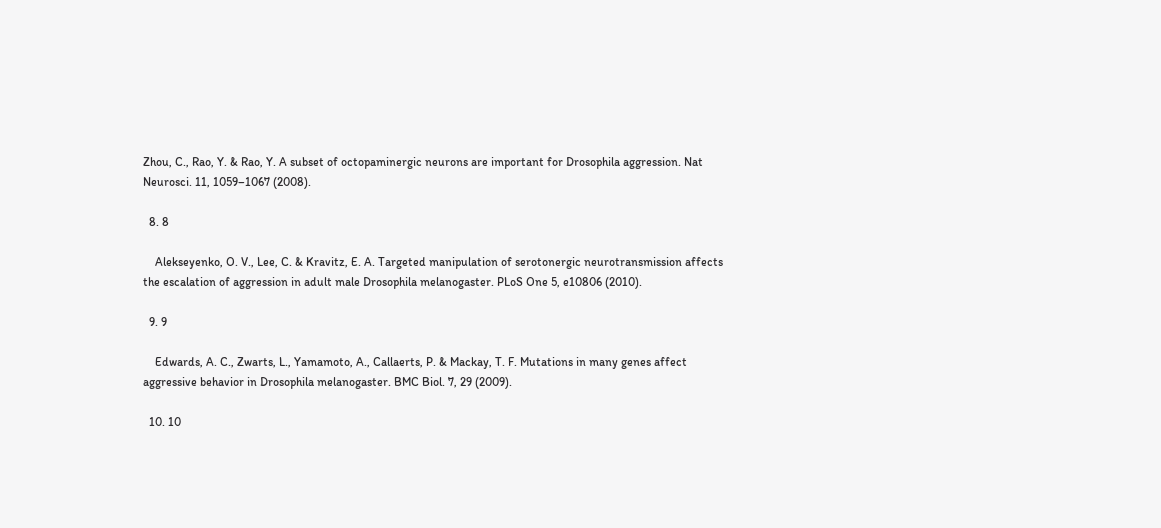Zhou, C., Rao, Y. & Rao, Y. A subset of octopaminergic neurons are important for Drosophila aggression. Nat Neurosci. 11, 1059–1067 (2008).

  8. 8

    Alekseyenko, O. V., Lee, C. & Kravitz, E. A. Targeted manipulation of serotonergic neurotransmission affects the escalation of aggression in adult male Drosophila melanogaster. PLoS One 5, e10806 (2010).

  9. 9

    Edwards, A. C., Zwarts, L., Yamamoto, A., Callaerts, P. & Mackay, T. F. Mutations in many genes affect aggressive behavior in Drosophila melanogaster. BMC Biol. 7, 29 (2009).

  10. 10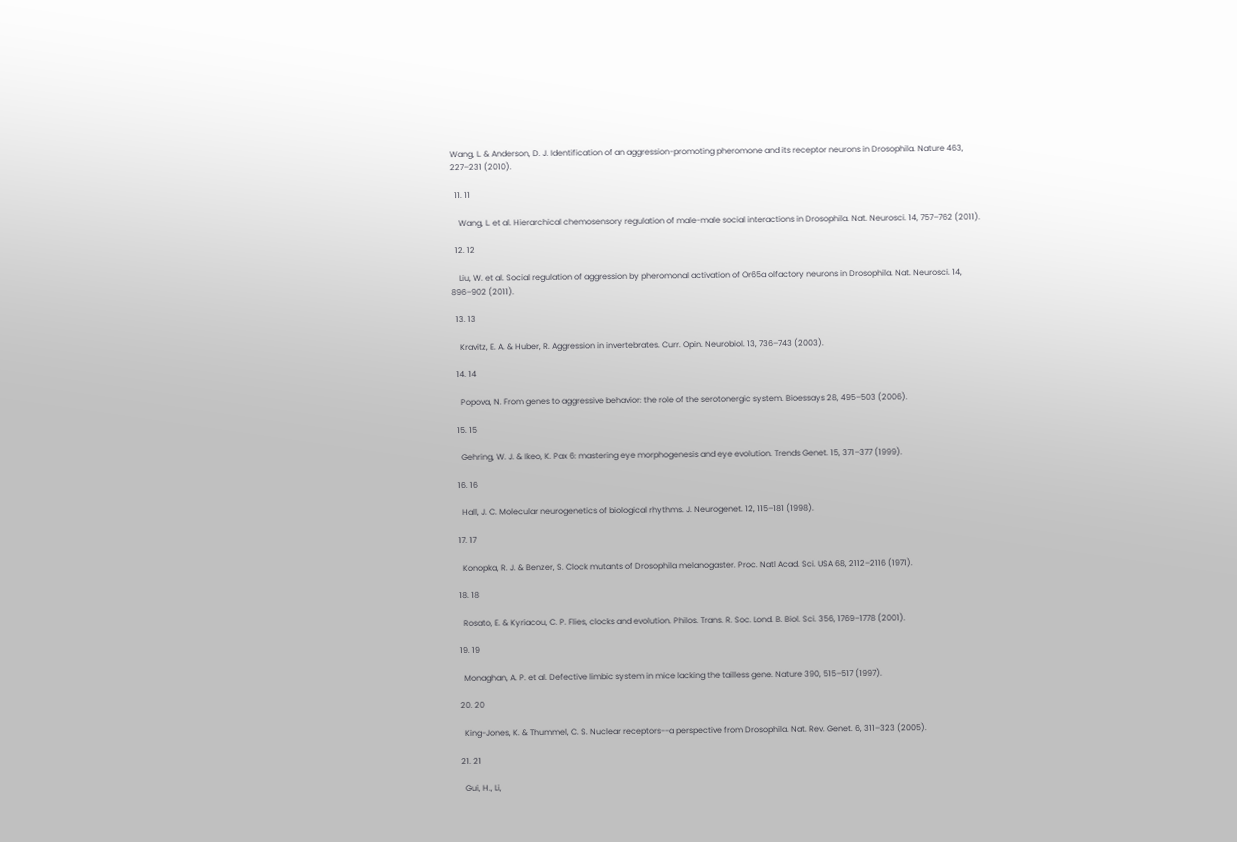Wang, L. & Anderson, D. J. Identification of an aggression-promoting pheromone and its receptor neurons in Drosophila. Nature 463, 227–231 (2010).

  11. 11

    Wang, L. et al. Hierarchical chemosensory regulation of male-male social interactions in Drosophila. Nat. Neurosci. 14, 757–762 (2011).

  12. 12

    Liu, W. et al. Social regulation of aggression by pheromonal activation of Or65a olfactory neurons in Drosophila. Nat. Neurosci. 14, 896–902 (2011).

  13. 13

    Kravitz, E. A. & Huber, R. Aggression in invertebrates. Curr. Opin. Neurobiol. 13, 736–743 (2003).

  14. 14

    Popova, N. From genes to aggressive behavior: the role of the serotonergic system. Bioessays 28, 495–503 (2006).

  15. 15

    Gehring, W. J. & Ikeo, K. Pax 6: mastering eye morphogenesis and eye evolution. Trends Genet. 15, 371–377 (1999).

  16. 16

    Hall, J. C. Molecular neurogenetics of biological rhythms. J. Neurogenet. 12, 115–181 (1998).

  17. 17

    Konopka, R. J. & Benzer, S. Clock mutants of Drosophila melanogaster. Proc. Natl Acad. Sci. USA 68, 2112–2116 (1971).

  18. 18

    Rosato, E. & Kyriacou, C. P. Flies, clocks and evolution. Philos. Trans. R. Soc. Lond. B. Biol. Sci. 356, 1769–1778 (2001).

  19. 19

    Monaghan, A. P. et al. Defective limbic system in mice lacking the tailless gene. Nature 390, 515–517 (1997).

  20. 20

    King-Jones, K. & Thummel, C. S. Nuclear receptors--a perspective from Drosophila. Nat. Rev. Genet. 6, 311–323 (2005).

  21. 21

    Gui, H., Li,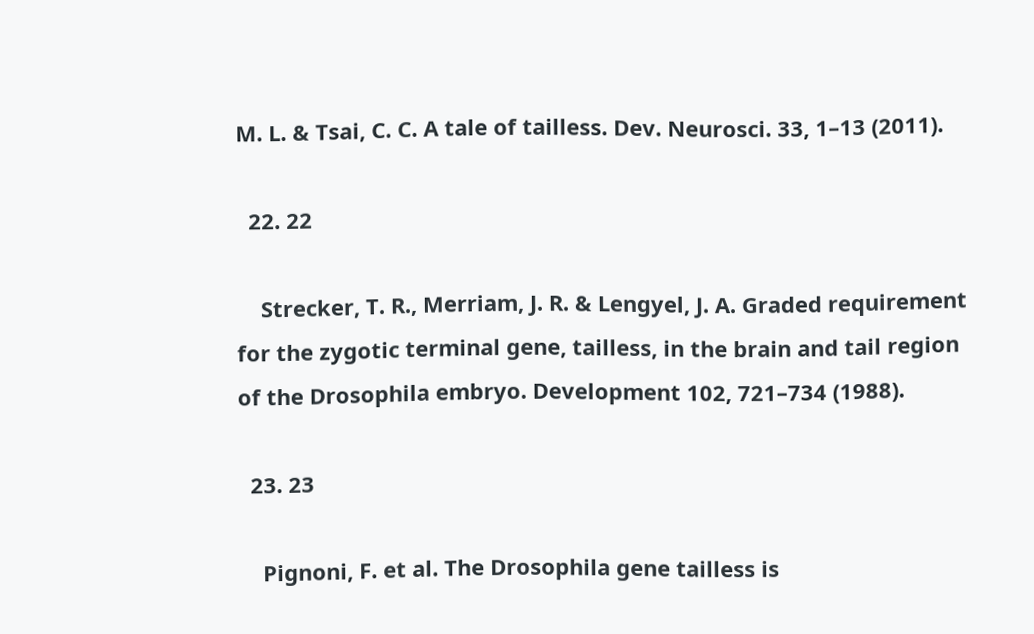M. L. & Tsai, C. C. A tale of tailless. Dev. Neurosci. 33, 1–13 (2011).

  22. 22

    Strecker, T. R., Merriam, J. R. & Lengyel, J. A. Graded requirement for the zygotic terminal gene, tailless, in the brain and tail region of the Drosophila embryo. Development 102, 721–734 (1988).

  23. 23

    Pignoni, F. et al. The Drosophila gene tailless is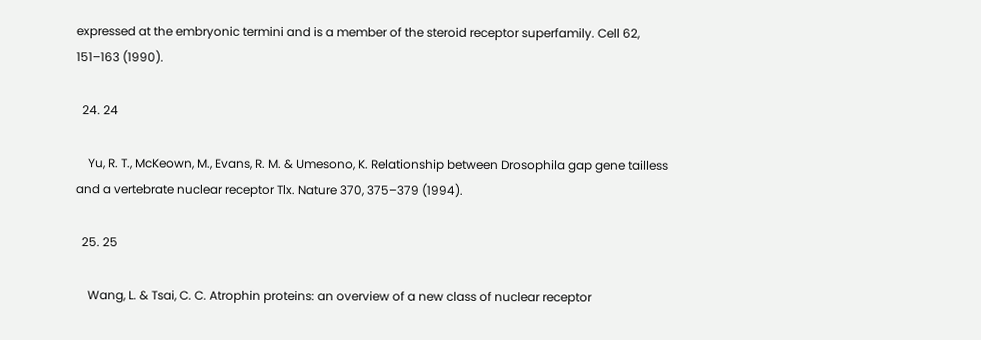expressed at the embryonic termini and is a member of the steroid receptor superfamily. Cell 62, 151–163 (1990).

  24. 24

    Yu, R. T., McKeown, M., Evans, R. M. & Umesono, K. Relationship between Drosophila gap gene tailless and a vertebrate nuclear receptor Tlx. Nature 370, 375–379 (1994).

  25. 25

    Wang, L. & Tsai, C. C. Atrophin proteins: an overview of a new class of nuclear receptor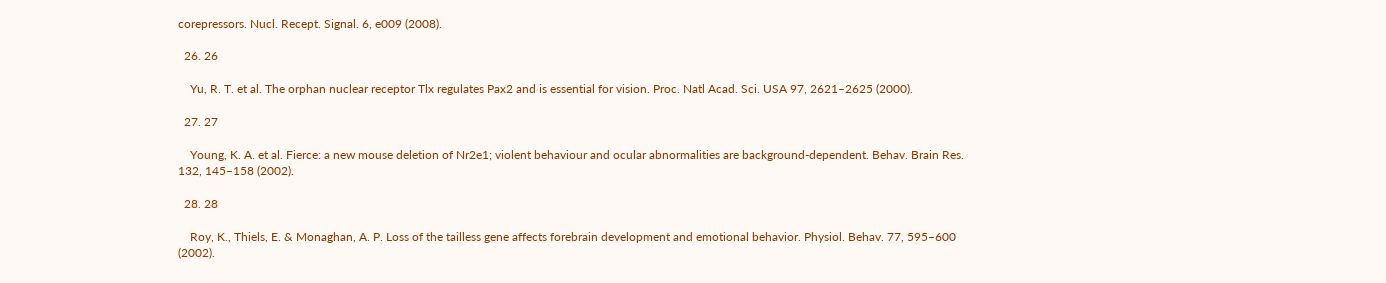corepressors. Nucl. Recept. Signal. 6, e009 (2008).

  26. 26

    Yu, R. T. et al. The orphan nuclear receptor Tlx regulates Pax2 and is essential for vision. Proc. Natl Acad. Sci. USA 97, 2621–2625 (2000).

  27. 27

    Young, K. A. et al. Fierce: a new mouse deletion of Nr2e1; violent behaviour and ocular abnormalities are background-dependent. Behav. Brain Res. 132, 145–158 (2002).

  28. 28

    Roy, K., Thiels, E. & Monaghan, A. P. Loss of the tailless gene affects forebrain development and emotional behavior. Physiol. Behav. 77, 595–600 (2002).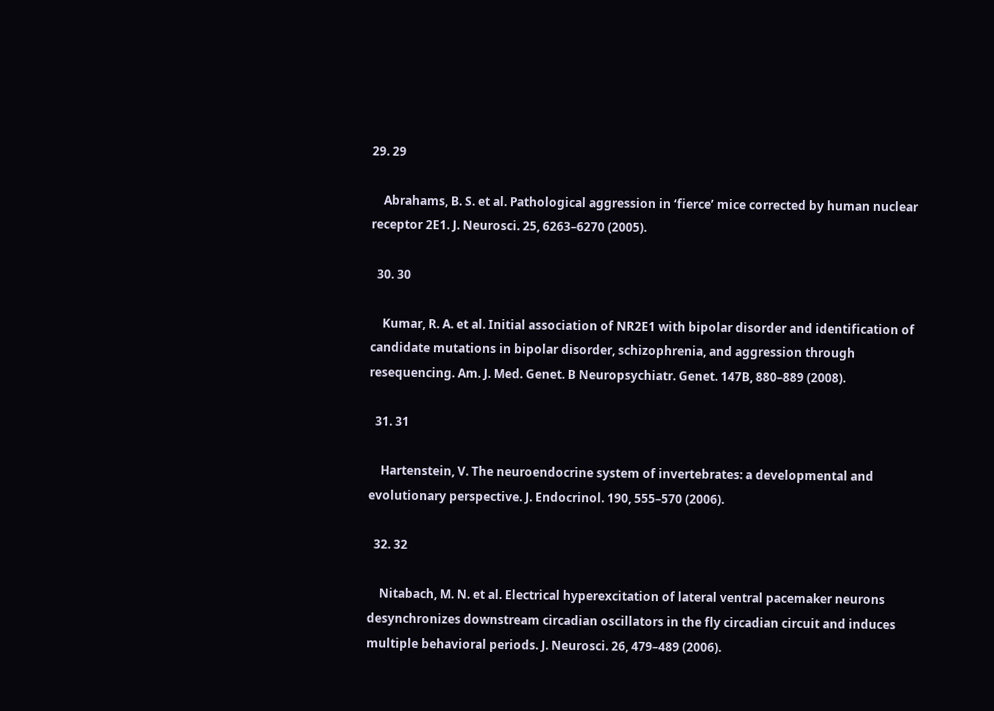29. 29

    Abrahams, B. S. et al. Pathological aggression in ‘fierce’ mice corrected by human nuclear receptor 2E1. J. Neurosci. 25, 6263–6270 (2005).

  30. 30

    Kumar, R. A. et al. Initial association of NR2E1 with bipolar disorder and identification of candidate mutations in bipolar disorder, schizophrenia, and aggression through resequencing. Am. J. Med. Genet. B Neuropsychiatr. Genet. 147B, 880–889 (2008).

  31. 31

    Hartenstein, V. The neuroendocrine system of invertebrates: a developmental and evolutionary perspective. J. Endocrinol. 190, 555–570 (2006).

  32. 32

    Nitabach, M. N. et al. Electrical hyperexcitation of lateral ventral pacemaker neurons desynchronizes downstream circadian oscillators in the fly circadian circuit and induces multiple behavioral periods. J. Neurosci. 26, 479–489 (2006).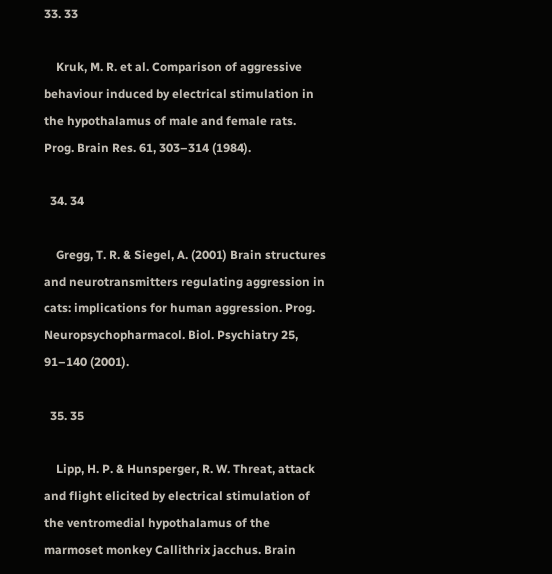33. 33

    Kruk, M. R. et al. Comparison of aggressive behaviour induced by electrical stimulation in the hypothalamus of male and female rats. Prog. Brain Res. 61, 303–314 (1984).

  34. 34

    Gregg, T. R. & Siegel, A. (2001) Brain structures and neurotransmitters regulating aggression in cats: implications for human aggression. Prog. Neuropsychopharmacol. Biol. Psychiatry 25, 91–140 (2001).

  35. 35

    Lipp, H. P. & Hunsperger, R. W. Threat, attack and flight elicited by electrical stimulation of the ventromedial hypothalamus of the marmoset monkey Callithrix jacchus. Brain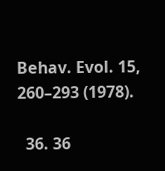Behav. Evol. 15, 260–293 (1978).

  36. 36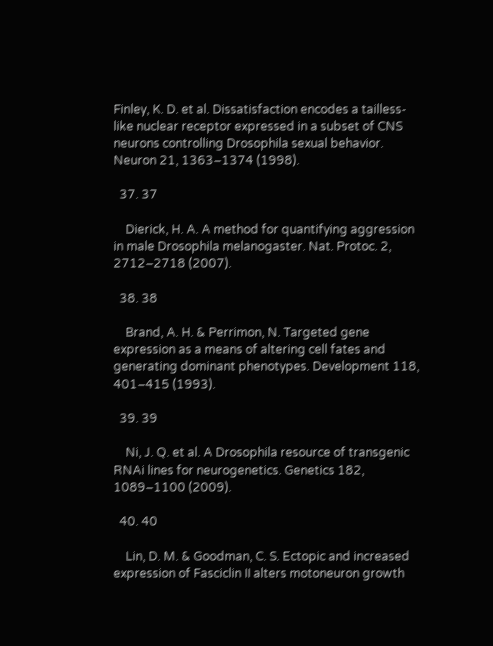Finley, K. D. et al. Dissatisfaction encodes a tailless-like nuclear receptor expressed in a subset of CNS neurons controlling Drosophila sexual behavior. Neuron 21, 1363–1374 (1998).

  37. 37

    Dierick, H. A. A method for quantifying aggression in male Drosophila melanogaster. Nat. Protoc. 2, 2712–2718 (2007).

  38. 38

    Brand, A. H. & Perrimon, N. Targeted gene expression as a means of altering cell fates and generating dominant phenotypes. Development 118, 401–415 (1993).

  39. 39

    Ni, J. Q. et al. A Drosophila resource of transgenic RNAi lines for neurogenetics. Genetics 182, 1089–1100 (2009).

  40. 40

    Lin, D. M. & Goodman, C. S. Ectopic and increased expression of Fasciclin II alters motoneuron growth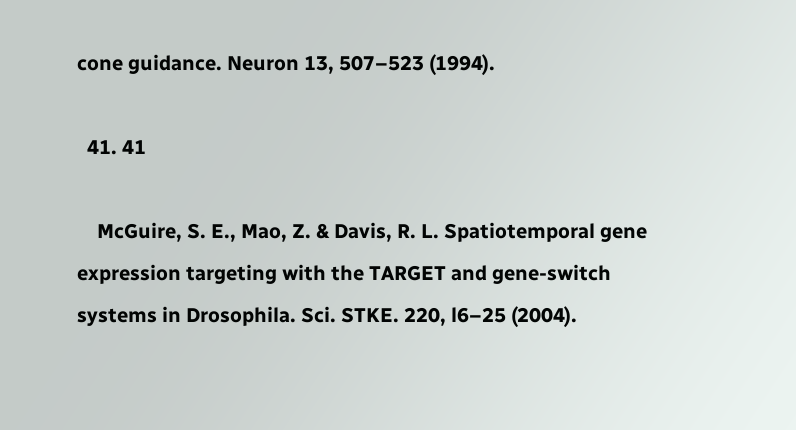cone guidance. Neuron 13, 507–523 (1994).

  41. 41

    McGuire, S. E., Mao, Z. & Davis, R. L. Spatiotemporal gene expression targeting with the TARGET and gene-switch systems in Drosophila. Sci. STKE. 220, l6–25 (2004).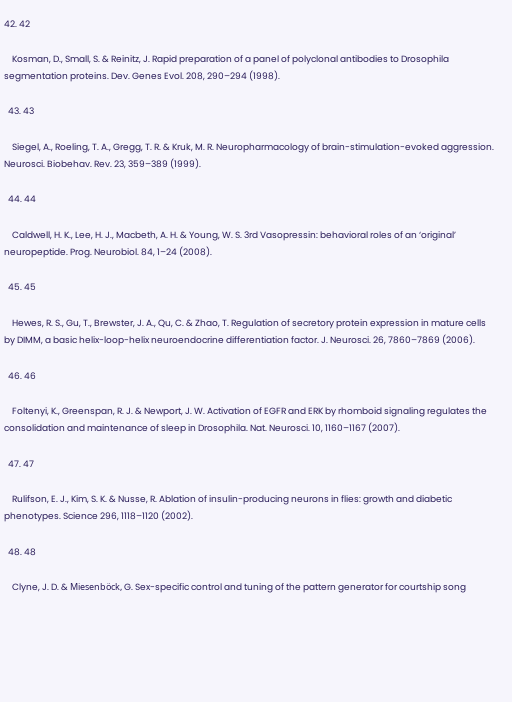42. 42

    Kosman, D., Small, S. & Reinitz, J. Rapid preparation of a panel of polyclonal antibodies to Drosophila segmentation proteins. Dev. Genes Evol. 208, 290–294 (1998).

  43. 43

    Siegel, A., Roeling, T. A., Gregg, T. R. & Kruk, M. R. Neuropharmacology of brain-stimulation-evoked aggression. Neurosci. Biobehav. Rev. 23, 359–389 (1999).

  44. 44

    Caldwell, H. K., Lee, H. J., Macbeth, A. H. & Young, W. S. 3rd Vasopressin: behavioral roles of an ‘original’ neuropeptide. Prog. Neurobiol. 84, 1–24 (2008).

  45. 45

    Hewes, R. S., Gu, T., Brewster, J. A., Qu, C. & Zhao, T. Regulation of secretory protein expression in mature cells by DIMM, a basic helix-loop-helix neuroendocrine differentiation factor. J. Neurosci. 26, 7860–7869 (2006).

  46. 46

    Foltenyi, K., Greenspan, R. J. & Newport, J. W. Activation of EGFR and ERK by rhomboid signaling regulates the consolidation and maintenance of sleep in Drosophila. Nat. Neurosci. 10, 1160–1167 (2007).

  47. 47

    Rulifson, E. J., Kim, S. K. & Nusse, R. Ablation of insulin-producing neurons in flies: growth and diabetic phenotypes. Science 296, 1118–1120 (2002).

  48. 48

    Clyne, J. D. & Miesenböck, G. Sex-specific control and tuning of the pattern generator for courtship song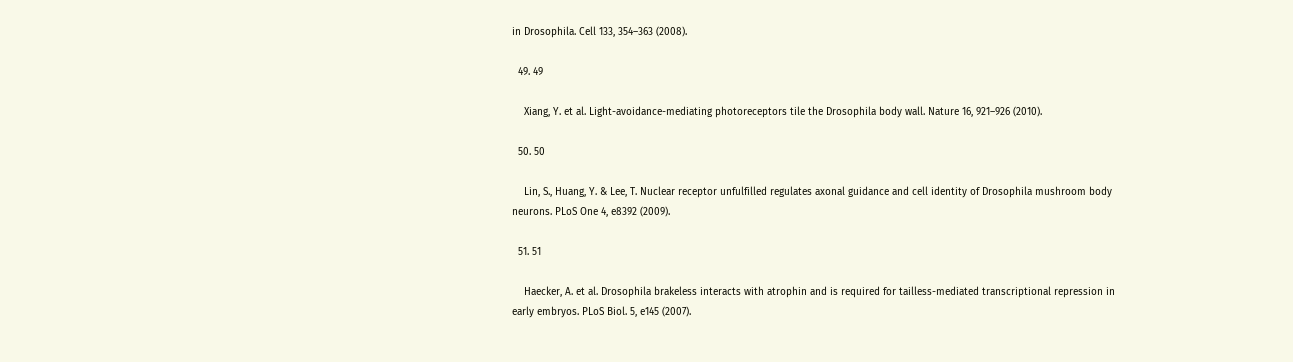in Drosophila. Cell 133, 354–363 (2008).

  49. 49

    Xiang, Y. et al. Light-avoidance-mediating photoreceptors tile the Drosophila body wall. Nature 16, 921–926 (2010).

  50. 50

    Lin, S., Huang, Y. & Lee, T. Nuclear receptor unfulfilled regulates axonal guidance and cell identity of Drosophila mushroom body neurons. PLoS One 4, e8392 (2009).

  51. 51

    Haecker, A. et al. Drosophila brakeless interacts with atrophin and is required for tailless-mediated transcriptional repression in early embryos. PLoS Biol. 5, e145 (2007).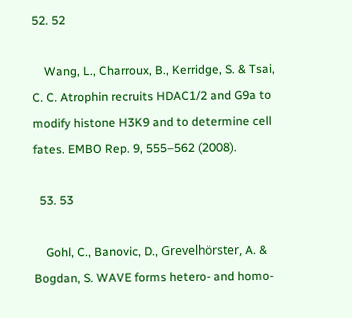52. 52

    Wang, L., Charroux, B., Kerridge, S. & Tsai, C. C. Atrophin recruits HDAC1/2 and G9a to modify histone H3K9 and to determine cell fates. EMBO Rep. 9, 555–562 (2008).

  53. 53

    Gohl, C., Banovic, D., Grevelhörster, A. & Bogdan, S. WAVE forms hetero- and homo-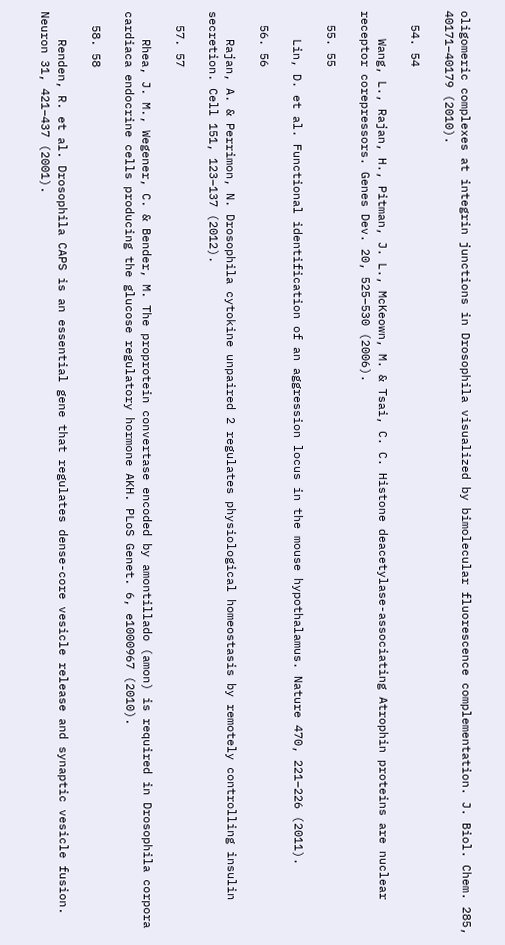oligomeric complexes at integrin junctions in Drosophila visualized by bimolecular fluorescence complementation. J. Biol. Chem. 285, 40171–40179 (2010).

  54. 54

    Wang, L., Rajan, H., Pitman, J. L., McKeown, M. & Tsai, C. C. Histone deacetylase-associating Atrophin proteins are nuclear receptor corepressors. Genes Dev. 20, 525–530 (2006).

  55. 55

    Lin, D. et al. Functional identification of an aggression locus in the mouse hypothalamus. Nature 470, 221–226 (2011).

  56. 56

    Rajan, A. & Perrimon, N. Drosophila cytokine unpaired 2 regulates physiological homeostasis by remotely controlling insulin secretion. Cell 151, 123–137 (2012).

  57. 57

    Rhea, J. M., Wegener, C. & Bender, M. The proprotein convertase encoded by amontillado (amon) is required in Drosophila corpora cardiaca endocrine cells producing the glucose regulatory hormone AKH. PLoS Genet. 6, e1000967 (2010).

  58. 58

    Renden, R. et al. Drosophila CAPS is an essential gene that regulates dense-core vesicle release and synaptic vesicle fusion. Neuron 31, 421–437 (2001).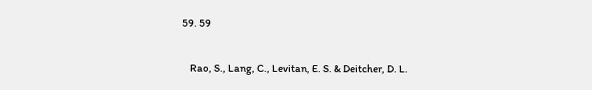59. 59

    Rao, S., Lang, C., Levitan, E. S. & Deitcher, D. L.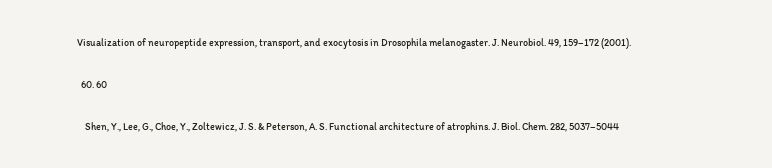Visualization of neuropeptide expression, transport, and exocytosis in Drosophila melanogaster. J. Neurobiol. 49, 159–172 (2001).

  60. 60

    Shen, Y., Lee, G., Choe, Y., Zoltewicz, J. S. & Peterson, A. S. Functional architecture of atrophins. J. Biol. Chem. 282, 5037–5044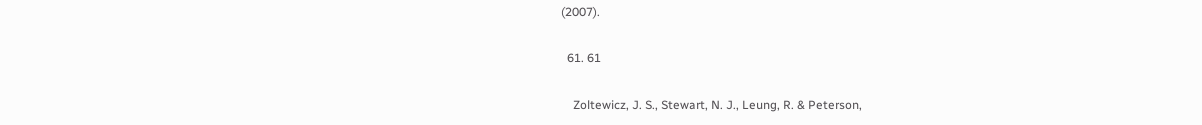(2007).

  61. 61

    Zoltewicz, J. S., Stewart, N. J., Leung, R. & Peterson,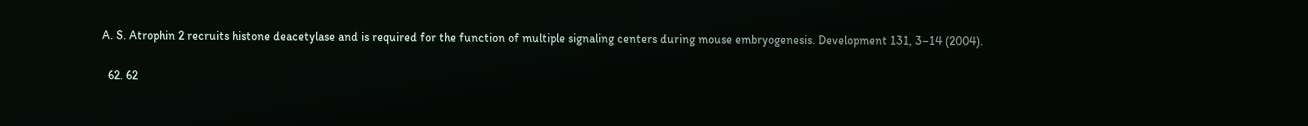A. S. Atrophin 2 recruits histone deacetylase and is required for the function of multiple signaling centers during mouse embryogenesis. Development 131, 3–14 (2004).

  62. 62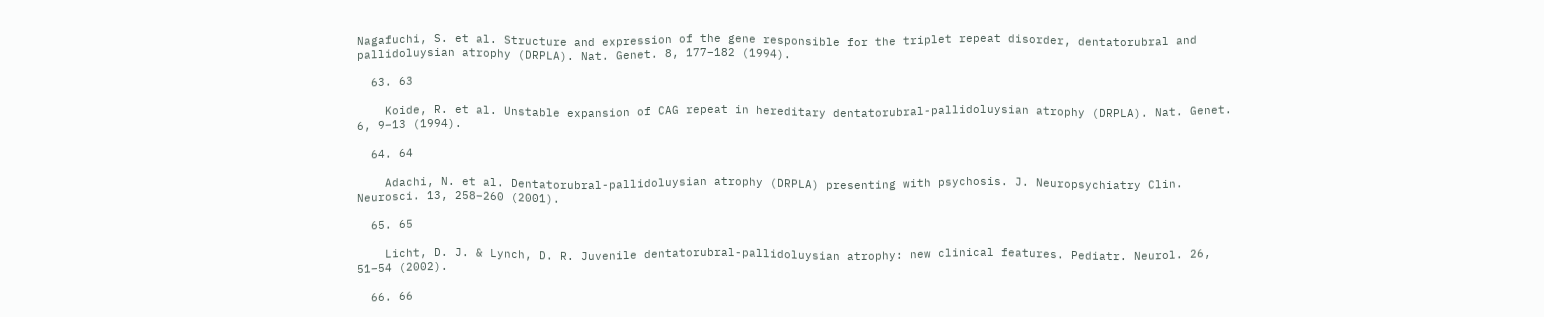Nagafuchi, S. et al. Structure and expression of the gene responsible for the triplet repeat disorder, dentatorubral and pallidoluysian atrophy (DRPLA). Nat. Genet. 8, 177–182 (1994).

  63. 63

    Koide, R. et al. Unstable expansion of CAG repeat in hereditary dentatorubral-pallidoluysian atrophy (DRPLA). Nat. Genet. 6, 9–13 (1994).

  64. 64

    Adachi, N. et al. Dentatorubral-pallidoluysian atrophy (DRPLA) presenting with psychosis. J. Neuropsychiatry Clin. Neurosci. 13, 258–260 (2001).

  65. 65

    Licht, D. J. & Lynch, D. R. Juvenile dentatorubral-pallidoluysian atrophy: new clinical features. Pediatr. Neurol. 26, 51–54 (2002).

  66. 66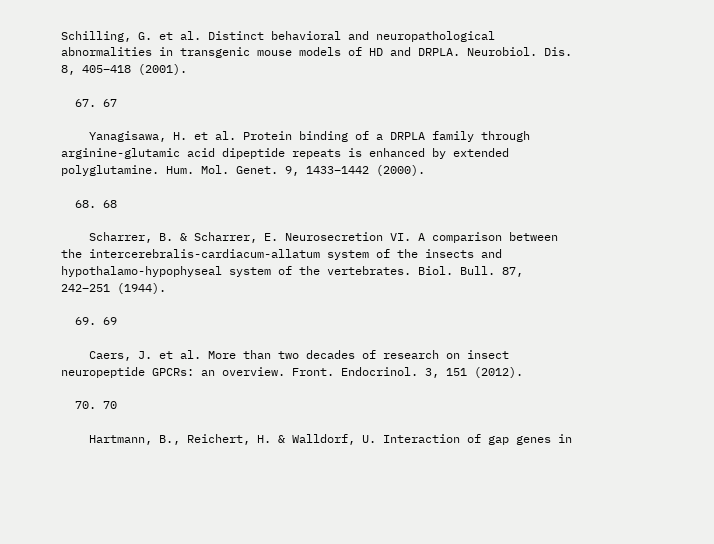Schilling, G. et al. Distinct behavioral and neuropathological abnormalities in transgenic mouse models of HD and DRPLA. Neurobiol. Dis. 8, 405–418 (2001).

  67. 67

    Yanagisawa, H. et al. Protein binding of a DRPLA family through arginine-glutamic acid dipeptide repeats is enhanced by extended polyglutamine. Hum. Mol. Genet. 9, 1433–1442 (2000).

  68. 68

    Scharrer, B. & Scharrer, E. Neurosecretion VI. A comparison between the intercerebralis-cardiacum-allatum system of the insects and hypothalamo-hypophyseal system of the vertebrates. Biol. Bull. 87, 242–251 (1944).

  69. 69

    Caers, J. et al. More than two decades of research on insect neuropeptide GPCRs: an overview. Front. Endocrinol. 3, 151 (2012).

  70. 70

    Hartmann, B., Reichert, H. & Walldorf, U. Interaction of gap genes in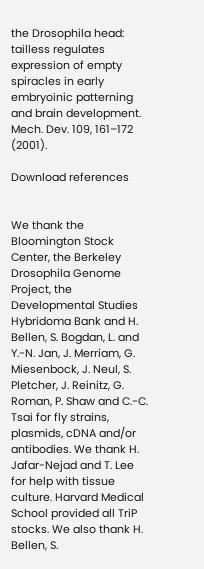the Drosophila head: tailless regulates expression of empty spiracles in early embryoinic patterning and brain development. Mech. Dev. 109, 161–172 (2001).

Download references


We thank the Bloomington Stock Center, the Berkeley Drosophila Genome Project, the Developmental Studies Hybridoma Bank and H. Bellen, S. Bogdan, L. and Y.-N. Jan, J. Merriam, G. Miesenbock, J. Neul, S. Pletcher, J. Reinitz, G. Roman, P. Shaw and C.-C. Tsai for fly strains, plasmids, cDNA and/or antibodies. We thank H. Jafar-Nejad and T. Lee for help with tissue culture. Harvard Medical School provided all TriP stocks. We also thank H. Bellen, S.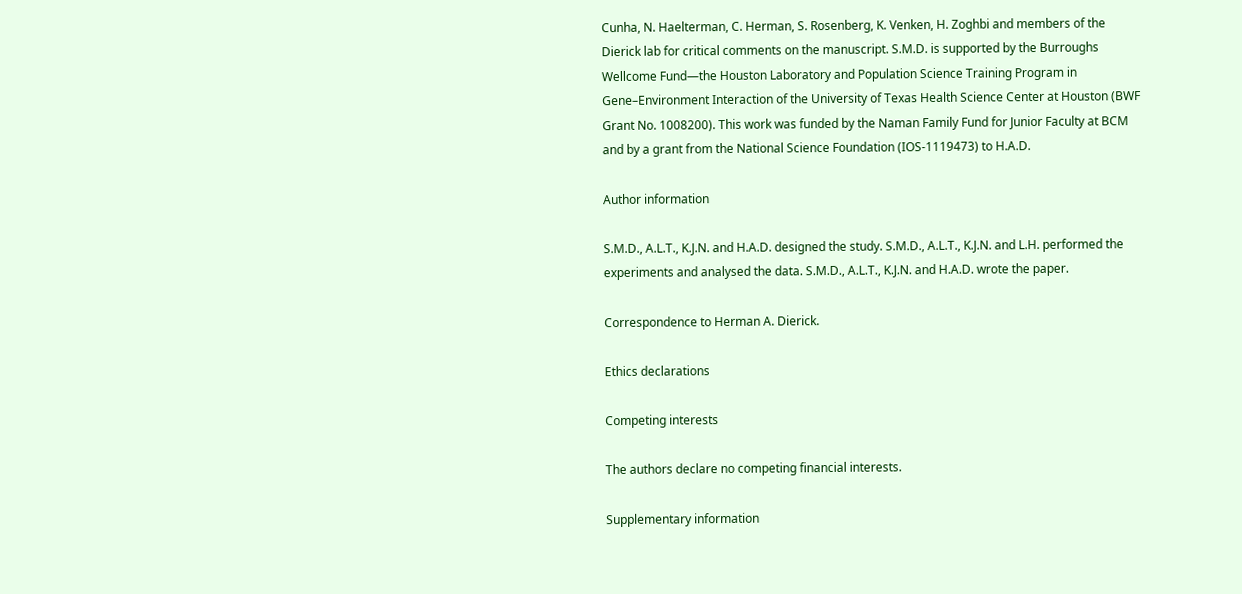Cunha, N. Haelterman, C. Herman, S. Rosenberg, K. Venken, H. Zoghbi and members of the Dierick lab for critical comments on the manuscript. S.M.D. is supported by the Burroughs Wellcome Fund—the Houston Laboratory and Population Science Training Program in Gene–Environment Interaction of the University of Texas Health Science Center at Houston (BWF Grant No. 1008200). This work was funded by the Naman Family Fund for Junior Faculty at BCM and by a grant from the National Science Foundation (IOS-1119473) to H.A.D.

Author information

S.M.D., A.L.T., K.J.N. and H.A.D. designed the study. S.M.D., A.L.T., K.J.N. and L.H. performed the experiments and analysed the data. S.M.D., A.L.T., K.J.N. and H.A.D. wrote the paper.

Correspondence to Herman A. Dierick.

Ethics declarations

Competing interests

The authors declare no competing financial interests.

Supplementary information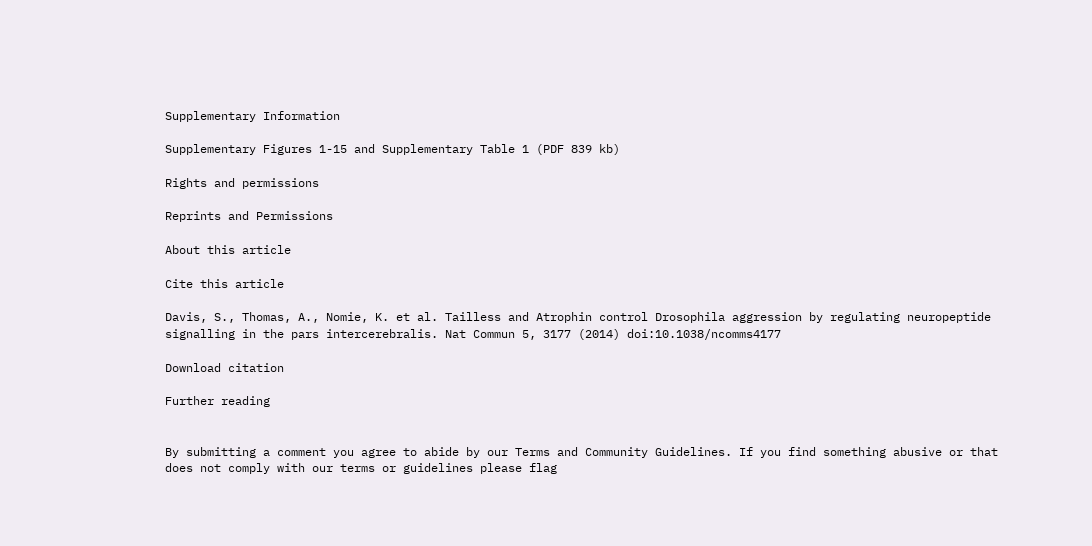Supplementary Information

Supplementary Figures 1-15 and Supplementary Table 1 (PDF 839 kb)

Rights and permissions

Reprints and Permissions

About this article

Cite this article

Davis, S., Thomas, A., Nomie, K. et al. Tailless and Atrophin control Drosophila aggression by regulating neuropeptide signalling in the pars intercerebralis. Nat Commun 5, 3177 (2014) doi:10.1038/ncomms4177

Download citation

Further reading


By submitting a comment you agree to abide by our Terms and Community Guidelines. If you find something abusive or that does not comply with our terms or guidelines please flag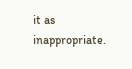it as inappropriate.